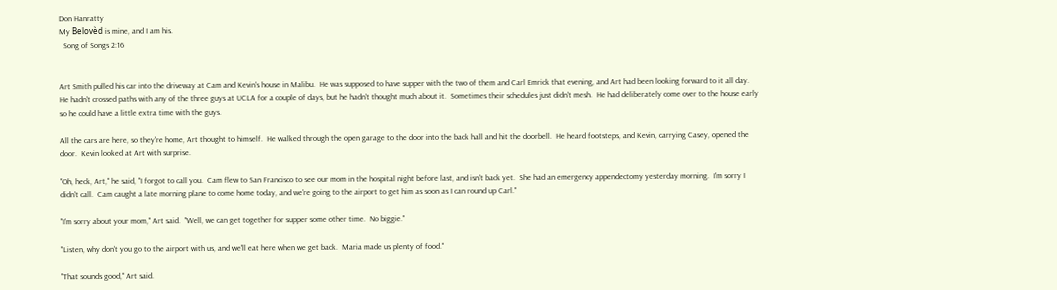Don Hanratty
My Belovèd is mine, and I am his.
  Song of Songs 2:16


Art Smith pulled his car into the driveway at Cam and Kevin's house in Malibu.  He was supposed to have supper with the two of them and Carl Emrick that evening, and Art had been looking forward to it all day.  He hadn't crossed paths with any of the three guys at UCLA for a couple of days, but he hadn't thought much about it.  Sometimes their schedules just didn't mesh.  He had deliberately come over to the house early so he could have a little extra time with the guys.

All the cars are here, so they're home, Art thought to himself.  He walked through the open garage to the door into the back hall and hit the doorbell.  He heard footsteps, and Kevin, carrying Casey, opened the door.  Kevin looked at Art with surprise.

"Oh, heck, Art," he said, "I forgot to call you.  Cam flew to San Francisco to see our mom in the hospital night before last, and isn't back yet.  She had an emergency appendectomy yesterday morning.  I'm sorry I didn't call.  Cam caught a late morning plane to come home today, and we're going to the airport to get him as soon as I can round up Carl."

"I'm sorry about your mom," Art said.  "Well, we can get together for supper some other time.  No biggie."

"Listen, why don't you go to the airport with us, and we'll eat here when we get back.  Maria made us plenty of food."

"That sounds good," Art said.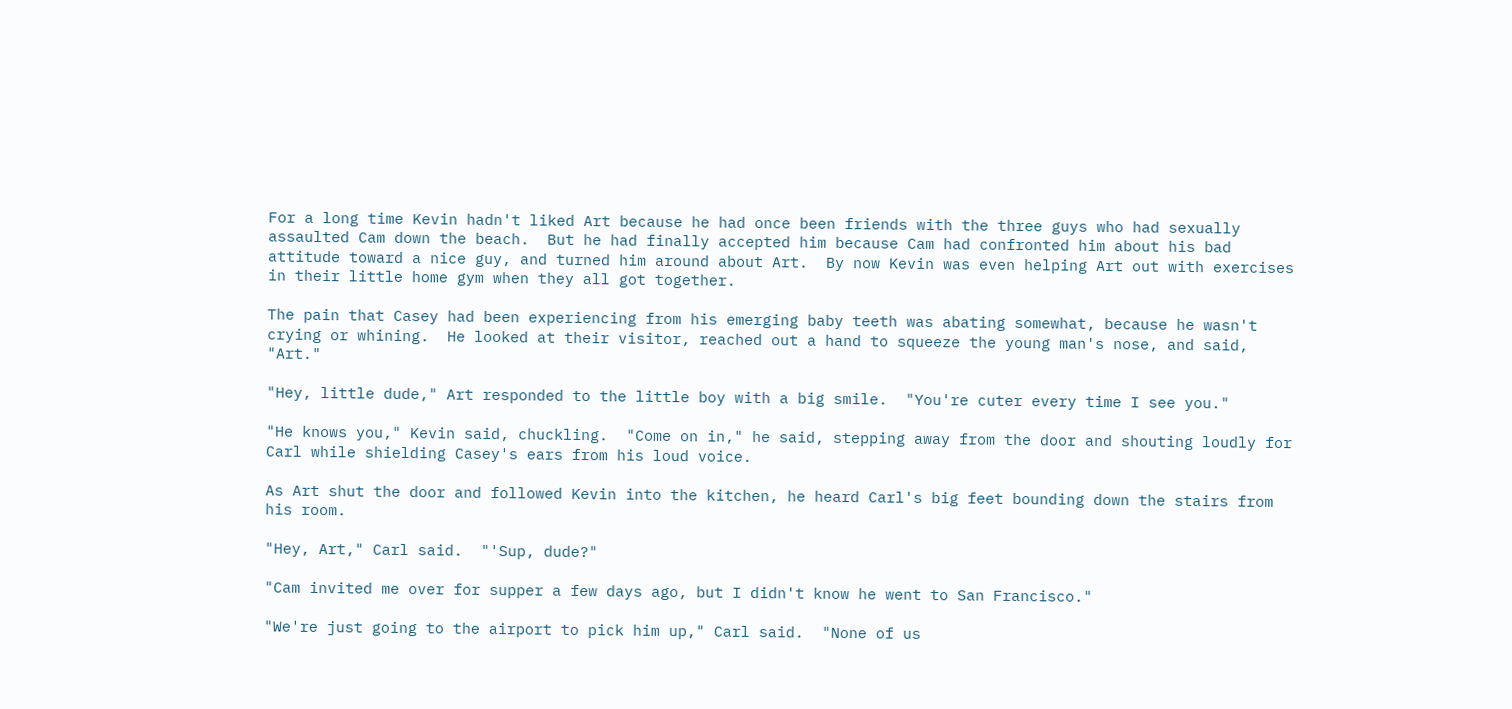For a long time Kevin hadn't liked Art because he had once been friends with the three guys who had sexually assaulted Cam down the beach.  But he had finally accepted him because Cam had confronted him about his bad attitude toward a nice guy, and turned him around about Art.  By now Kevin was even helping Art out with exercises in their little home gym when they all got together.

The pain that Casey had been experiencing from his emerging baby teeth was abating somewhat, because he wasn't crying or whining.  He looked at their visitor, reached out a hand to squeeze the young man's nose, and said, "Art."

"Hey, little dude," Art responded to the little boy with a big smile.  "You're cuter every time I see you."

"He knows you," Kevin said, chuckling.  "Come on in," he said, stepping away from the door and shouting loudly for Carl while shielding Casey's ears from his loud voice.

As Art shut the door and followed Kevin into the kitchen, he heard Carl's big feet bounding down the stairs from his room.

"Hey, Art," Carl said.  "'Sup, dude?"

"Cam invited me over for supper a few days ago, but I didn't know he went to San Francisco."

"We're just going to the airport to pick him up," Carl said.  "None of us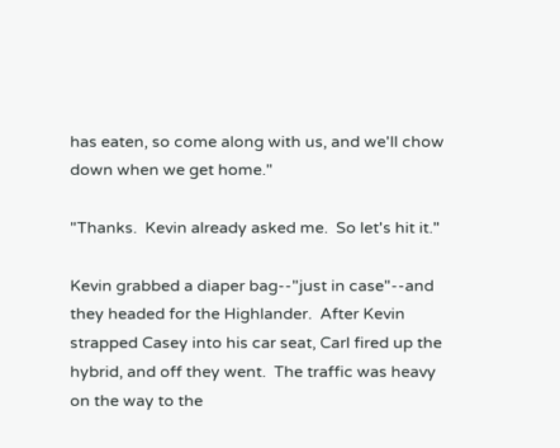has eaten, so come along with us, and we'll chow down when we get home."

"Thanks.  Kevin already asked me.  So let's hit it."

Kevin grabbed a diaper bag--"just in case"--and they headed for the Highlander.  After Kevin strapped Casey into his car seat, Carl fired up the hybrid, and off they went.  The traffic was heavy on the way to the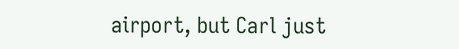airport, but Carl just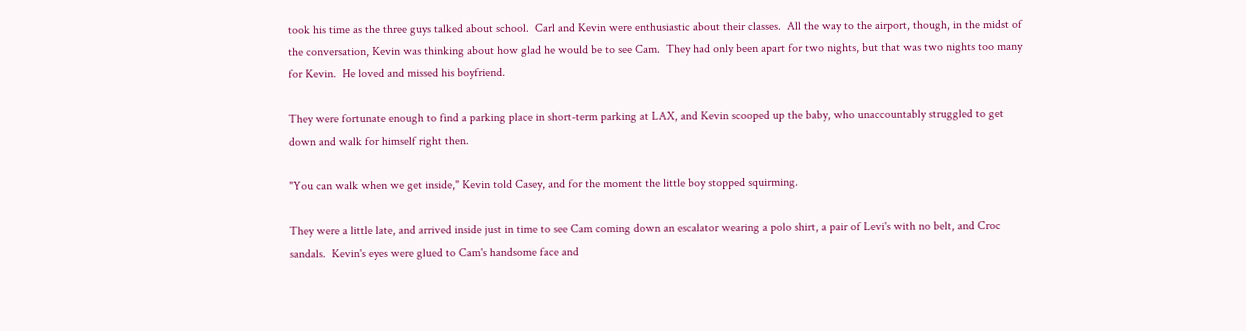took his time as the three guys talked about school.  Carl and Kevin were enthusiastic about their classes.  All the way to the airport, though, in the midst of the conversation, Kevin was thinking about how glad he would be to see Cam.  They had only been apart for two nights, but that was two nights too many for Kevin.  He loved and missed his boyfriend.

They were fortunate enough to find a parking place in short-term parking at LAX, and Kevin scooped up the baby, who unaccountably struggled to get down and walk for himself right then.

"You can walk when we get inside," Kevin told Casey, and for the moment the little boy stopped squirming.

They were a little late, and arrived inside just in time to see Cam coming down an escalator wearing a polo shirt, a pair of Levi's with no belt, and Croc sandals.  Kevin's eyes were glued to Cam's handsome face and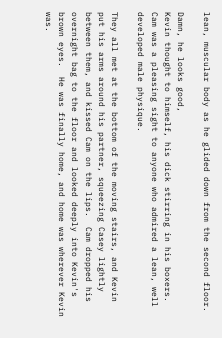lean, muscular body as he glided down from the second floor.

Damn, he looks good,
Kevin thought to himself, his dick stirring in his boxers.  Cam was a pleasing sight to anyone who admired a lean, well developed male physique.

They all met at the bottom of the moving stairs, and Kevin put his arms around his partner, squeezing Casey lightly between them, and kissed Cam on the lips.  Cam dropped his overnight bag to the floor and looked deeply into Kevin's brown eyes.  He was finally home, and home was wherever Kevin was.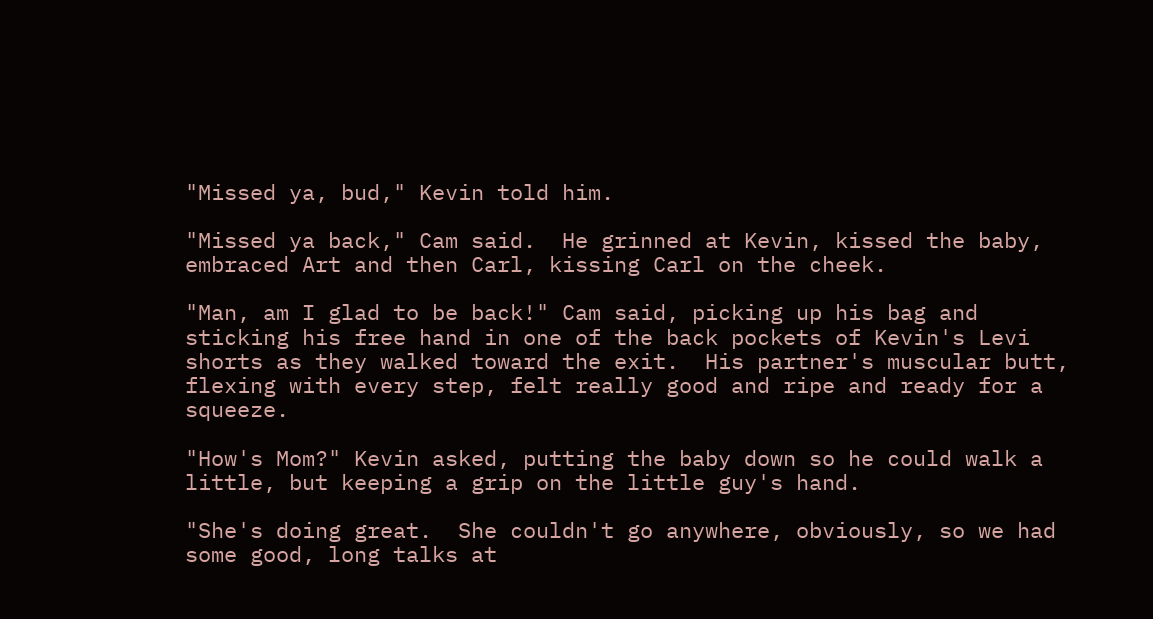"Missed ya, bud," Kevin told him.

"Missed ya back," Cam said.  He grinned at Kevin, kissed the baby, embraced Art and then Carl, kissing Carl on the cheek.

"Man, am I glad to be back!" Cam said, picking up his bag and sticking his free hand in one of the back pockets of Kevin's Levi shorts as they walked toward the exit.  His partner's muscular butt, flexing with every step, felt really good and ripe and ready for a squeeze.

"How's Mom?" Kevin asked, putting the baby down so he could walk a little, but keeping a grip on the little guy's hand.

"She's doing great.  She couldn't go anywhere, obviously, so we had some good, long talks at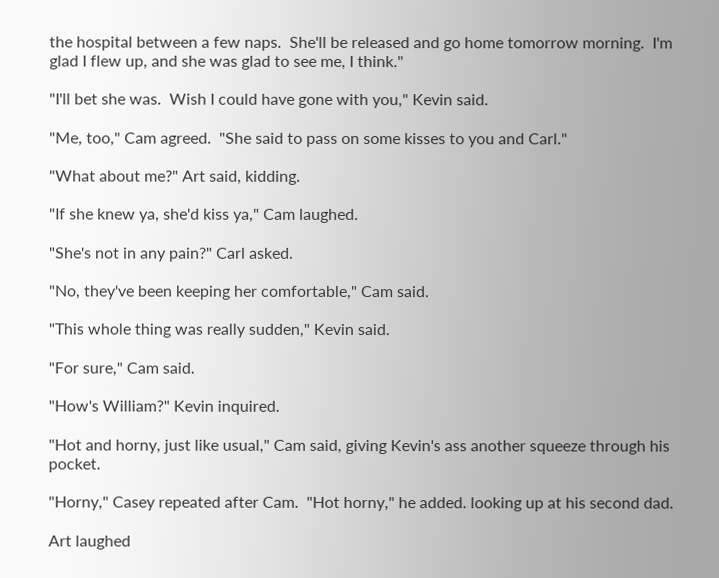the hospital between a few naps.  She'll be released and go home tomorrow morning.  I'm glad I flew up, and she was glad to see me, I think."

"I'll bet she was.  Wish I could have gone with you," Kevin said.

"Me, too," Cam agreed.  "She said to pass on some kisses to you and Carl."

"What about me?" Art said, kidding.

"If she knew ya, she'd kiss ya," Cam laughed.

"She's not in any pain?" Carl asked.

"No, they've been keeping her comfortable," Cam said.

"This whole thing was really sudden," Kevin said.

"For sure," Cam said.

"How's William?" Kevin inquired.

"Hot and horny, just like usual," Cam said, giving Kevin's ass another squeeze through his pocket.

"Horny," Casey repeated after Cam.  "Hot horny," he added. looking up at his second dad.

Art laughed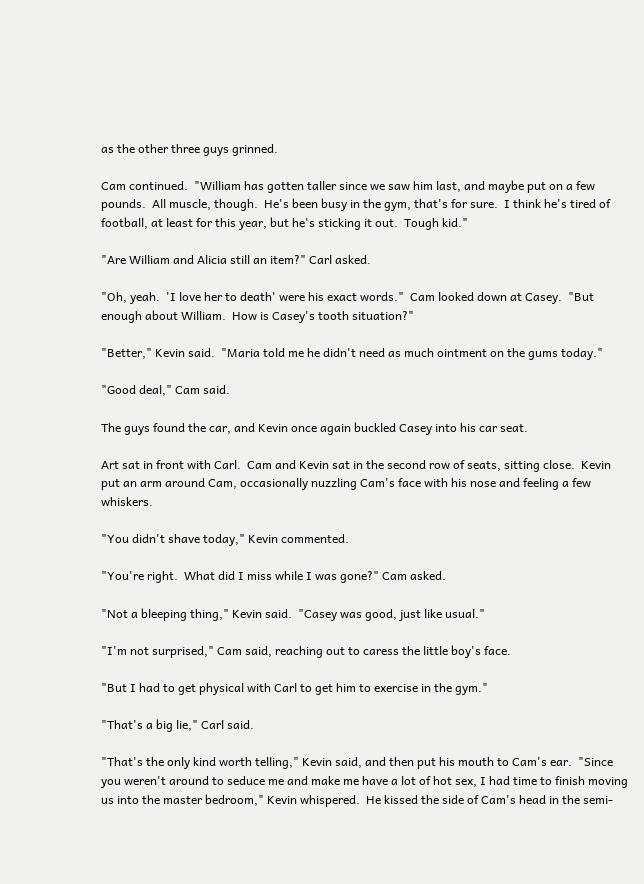as the other three guys grinned.

Cam continued.  "William has gotten taller since we saw him last, and maybe put on a few pounds.  All muscle, though.  He's been busy in the gym, that's for sure.  I think he's tired of football, at least for this year, but he's sticking it out.  Tough kid."

"Are William and Alicia still an item?" Carl asked.

"Oh, yeah.  'I love her to death' were his exact words."  Cam looked down at Casey.  "But enough about William.  How is Casey's tooth situation?"

"Better," Kevin said.  "Maria told me he didn't need as much ointment on the gums today."

"Good deal," Cam said.

The guys found the car, and Kevin once again buckled Casey into his car seat.

Art sat in front with Carl.  Cam and Kevin sat in the second row of seats, sitting close.  Kevin put an arm around Cam, occasionally nuzzling Cam's face with his nose and feeling a few whiskers.

"You didn't shave today," Kevin commented.

"You're right.  What did I miss while I was gone?" Cam asked.

"Not a bleeping thing," Kevin said.  "Casey was good, just like usual."

"I'm not surprised," Cam said, reaching out to caress the little boy's face.

"But I had to get physical with Carl to get him to exercise in the gym."

"That's a big lie," Carl said.

"That's the only kind worth telling," Kevin said, and then put his mouth to Cam's ear.  "Since you weren't around to seduce me and make me have a lot of hot sex, I had time to finish moving us into the master bedroom," Kevin whispered.  He kissed the side of Cam's head in the semi-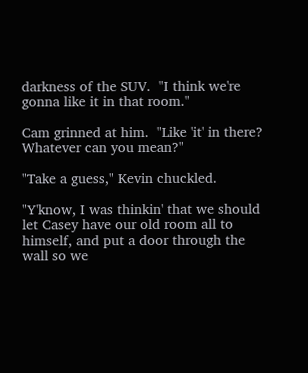darkness of the SUV.  "I think we're gonna like it in that room."

Cam grinned at him.  "Like 'it' in there?  Whatever can you mean?"

"Take a guess," Kevin chuckled.

"Y'know, I was thinkin' that we should let Casey have our old room all to himself, and put a door through the wall so we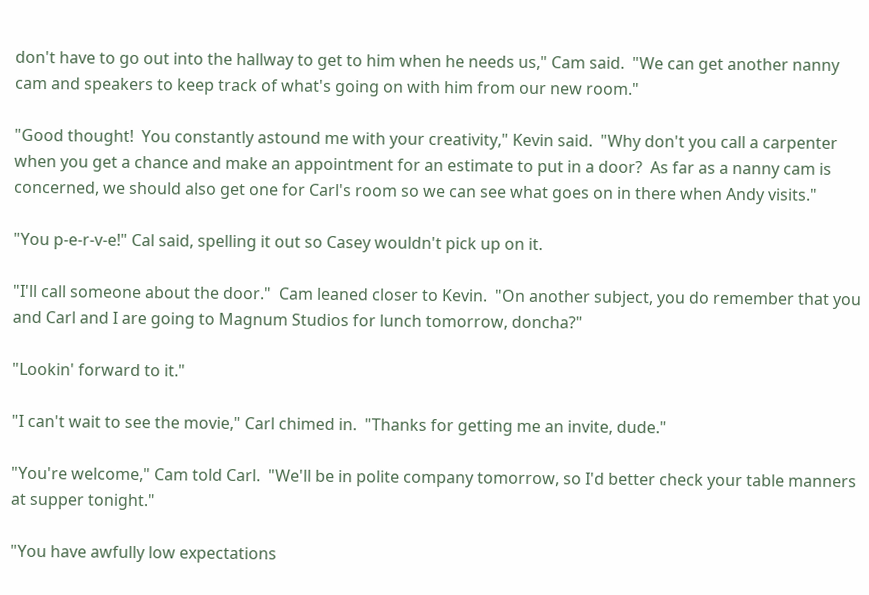don't have to go out into the hallway to get to him when he needs us," Cam said.  "We can get another nanny cam and speakers to keep track of what's going on with him from our new room."

"Good thought!  You constantly astound me with your creativity," Kevin said.  "Why don't you call a carpenter when you get a chance and make an appointment for an estimate to put in a door?  As far as a nanny cam is concerned, we should also get one for Carl's room so we can see what goes on in there when Andy visits."

"You p-e-r-v-e!" Cal said, spelling it out so Casey wouldn't pick up on it.

"I'll call someone about the door."  Cam leaned closer to Kevin.  "On another subject, you do remember that you and Carl and I are going to Magnum Studios for lunch tomorrow, doncha?"

"Lookin' forward to it."

"I can't wait to see the movie," Carl chimed in.  "Thanks for getting me an invite, dude."

"You're welcome," Cam told Carl.  "We'll be in polite company tomorrow, so I'd better check your table manners at supper tonight."

"You have awfully low expectations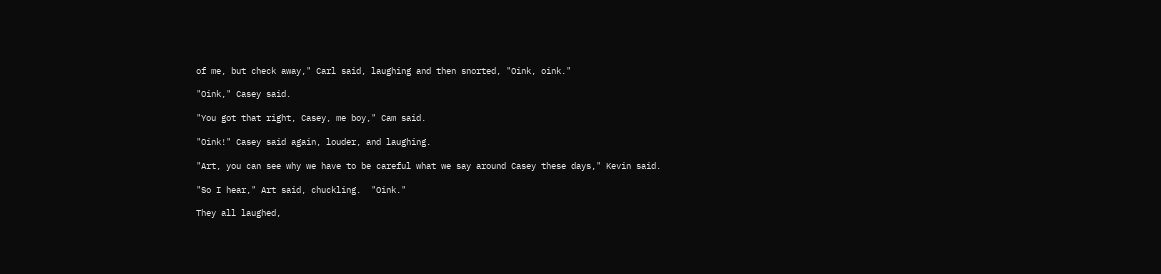of me, but check away," Carl said, laughing and then snorted, "Oink, oink."

"Oink," Casey said.

"You got that right, Casey, me boy," Cam said.

"Oink!" Casey said again, louder, and laughing.

"Art, you can see why we have to be careful what we say around Casey these days," Kevin said.

"So I hear," Art said, chuckling.  "Oink."

They all laughed,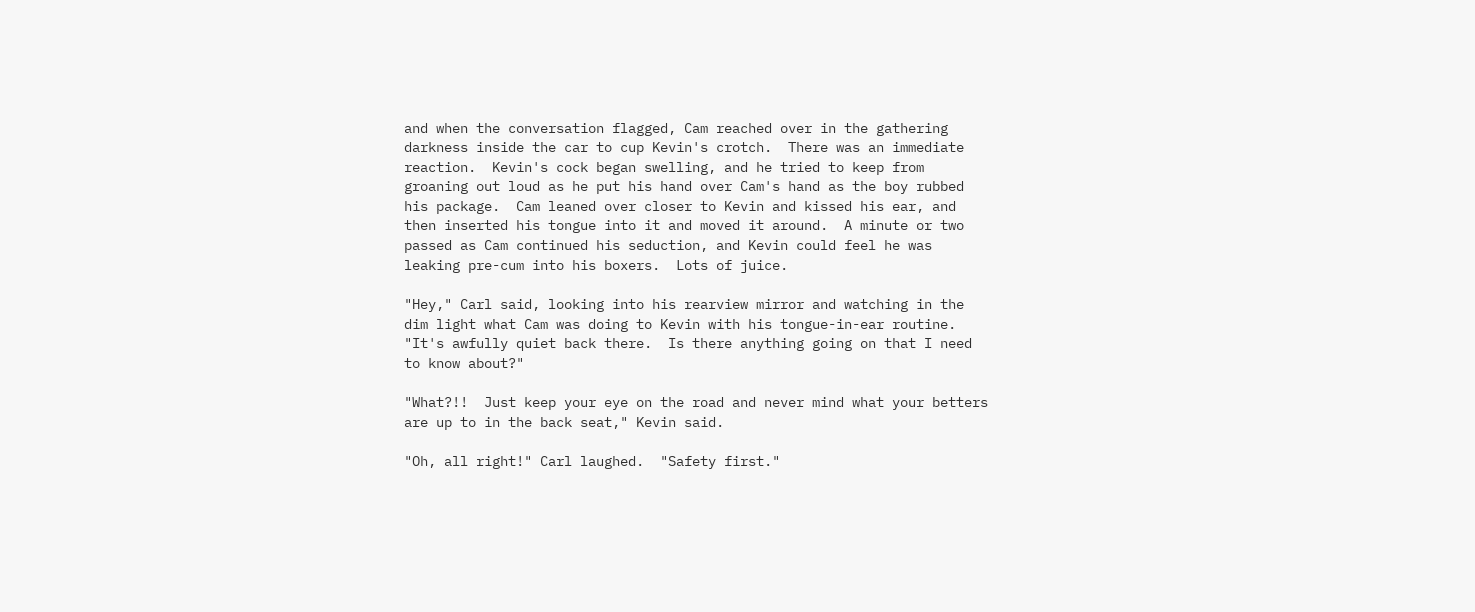and when the conversation flagged, Cam reached over in the gathering darkness inside the car to cup Kevin's crotch.  There was an immediate reaction.  Kevin's cock began swelling, and he tried to keep from groaning out loud as he put his hand over Cam's hand as the boy rubbed his package.  Cam leaned over closer to Kevin and kissed his ear, and then inserted his tongue into it and moved it around.  A minute or two passed as Cam continued his seduction, and Kevin could feel he was leaking pre-cum into his boxers.  Lots of juice.

"Hey," Carl said, looking into his rearview mirror and watching in the dim light what Cam was doing to Kevin with his tongue-in-ear routine.  "It's awfully quiet back there.  Is there anything going on that I need to know about?"

"What?!!  Just keep your eye on the road and never mind what your betters are up to in the back seat," Kevin said.

"Oh, all right!" Carl laughed.  "Safety first."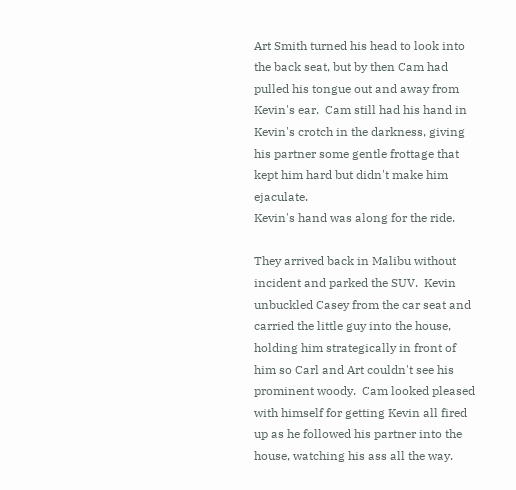Art Smith turned his head to look into the back seat, but by then Cam had pulled his tongue out and away from Kevin's ear.  Cam still had his hand in Kevin's crotch in the darkness, giving his partner some gentle frottage that kept him hard but didn't make him ejaculate.
Kevin's hand was along for the ride.

They arrived back in Malibu without incident and parked the SUV.  Kevin unbuckled Casey from the car seat and carried the little guy into the house, holding him strategically in front of him so Carl and Art couldn't see his prominent woody.  Cam looked pleased with himself for getting Kevin all fired up as he followed his partner into the house, watching his ass all the way.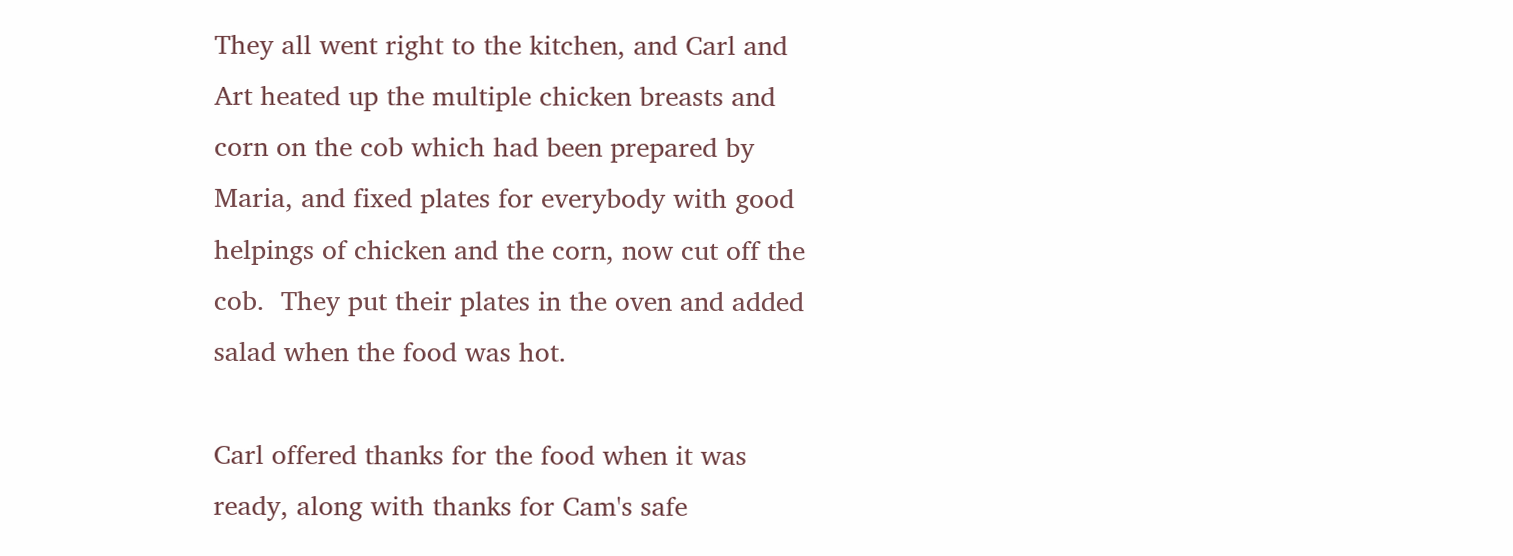They all went right to the kitchen, and Carl and Art heated up the multiple chicken breasts and corn on the cob which had been prepared by Maria, and fixed plates for everybody with good helpings of chicken and the corn, now cut off the cob.  They put their plates in the oven and added salad when the food was hot.

Carl offered thanks for the food when it was ready, along with thanks for Cam's safe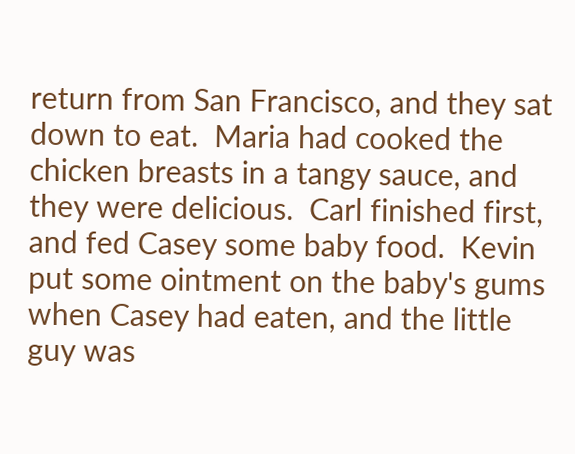return from San Francisco, and they sat down to eat.  Maria had cooked the chicken breasts in a tangy sauce, and they were delicious.  Carl finished first, and fed Casey some baby food.  Kevin put some ointment on the baby's gums when Casey had eaten, and the little guy was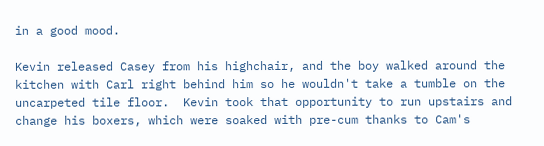in a good mood.

Kevin released Casey from his highchair, and the boy walked around the kitchen with Carl right behind him so he wouldn't take a tumble on the uncarpeted tile floor.  Kevin took that opportunity to run upstairs and change his boxers, which were soaked with pre-cum thanks to Cam's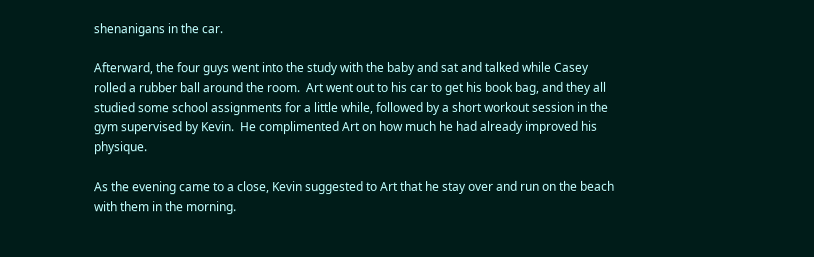shenanigans in the car.

Afterward, the four guys went into the study with the baby and sat and talked while Casey rolled a rubber ball around the room.  Art went out to his car to get his book bag, and they all studied some school assignments for a little while, followed by a short workout session in the gym supervised by Kevin.  He complimented Art on how much he had already improved his physique.

As the evening came to a close, Kevin suggested to Art that he stay over and run on the beach with them in the morning.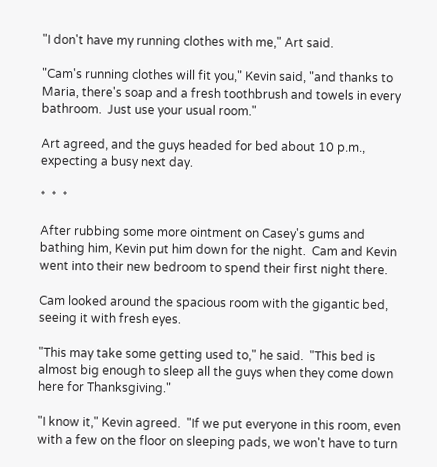"I don't have my running clothes with me," Art said.

"Cam's running clothes will fit you," Kevin said, "and thanks to Maria, there's soap and a fresh toothbrush and towels in every bathroom.  Just use your usual room."

Art agreed, and the guys headed for bed about 10 p.m., expecting a busy next day.

*  *  *

After rubbing some more ointment on Casey's gums and bathing him, Kevin put him down for the night.  Cam and Kevin went into their new bedroom to spend their first night there.

Cam looked around the spacious room with the gigantic bed, seeing it with fresh eyes.

"This may take some getting used to," he said.  "This bed is almost big enough to sleep all the guys when they come down here for Thanksgiving."

"I know it," Kevin agreed.  "If we put everyone in this room, even with a few on the floor on sleeping pads, we won't have to turn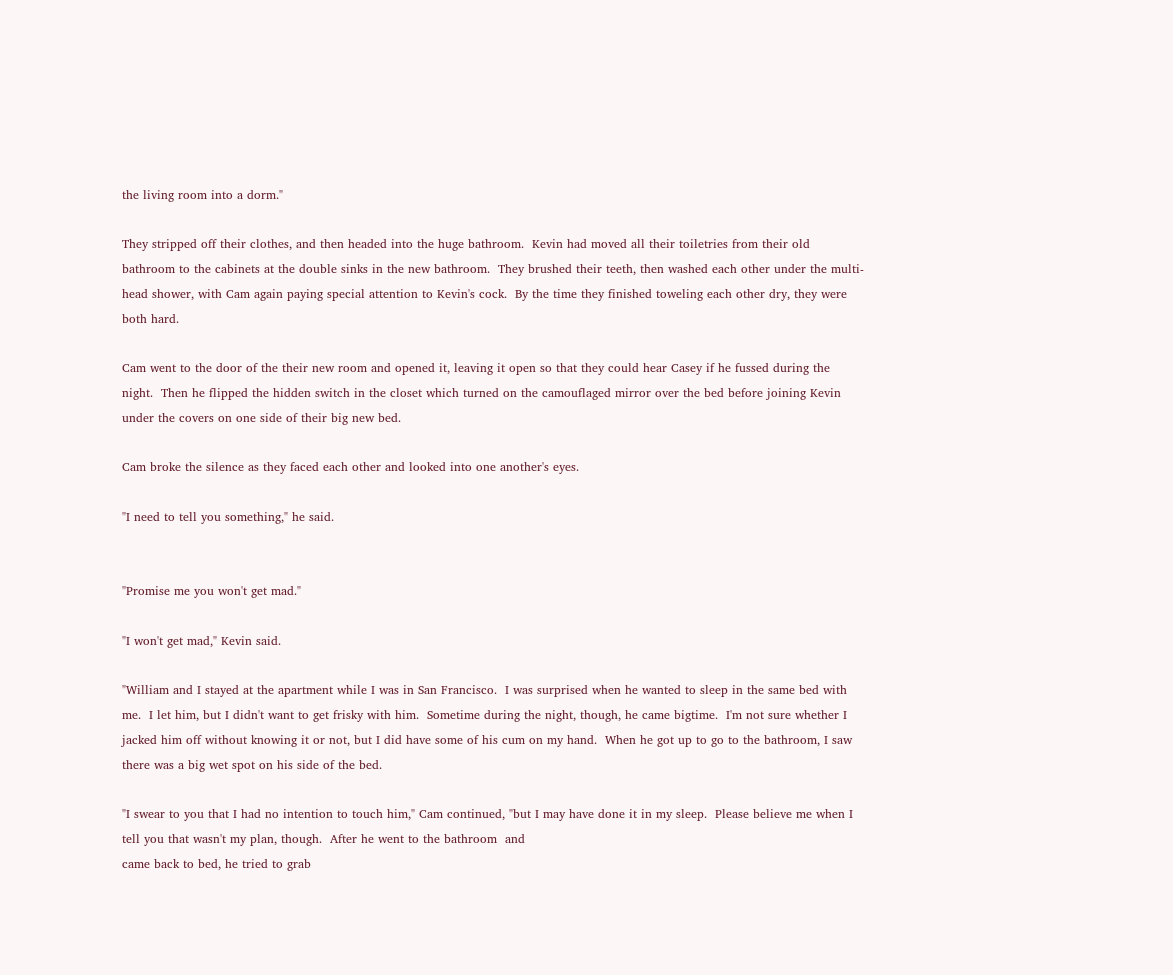the living room into a dorm."

They stripped off their clothes, and then headed into the huge bathroom.  Kevin had moved all their toiletries from their old bathroom to the cabinets at the double sinks in the new bathroom.  They brushed their teeth, then washed each other under the multi-head shower, with Cam again paying special attention to Kevin's cock.  By the time they finished toweling each other dry, they were both hard.

Cam went to the door of the their new room and opened it, leaving it open so that they could hear Casey if he fussed during the night.  Then he flipped the hidden switch in the closet which turned on the camouflaged mirror over the bed before joining Kevin under the covers on one side of their big new bed.

Cam broke the silence as they faced each other and looked into one another's eyes.

"I need to tell you something," he said.


"Promise me you won't get mad."

"I won't get mad," Kevin said.

"William and I stayed at the apartment while I was in San Francisco.  I was surprised when he wanted to sleep in the same bed with me.  I let him, but I didn't want to get frisky with him.  Sometime during the night, though, he came bigtime.  I'm not sure whether I jacked him off without knowing it or not, but I did have some of his cum on my hand.  When he got up to go to the bathroom, I saw there was a big wet spot on his side of the bed.

"I swear to you that I had no intention to touch him," Cam continued, "but I may have done it in my sleep.  Please believe me when I tell you that wasn't my plan, though.  After he went to the bathroom  and
came back to bed, he tried to grab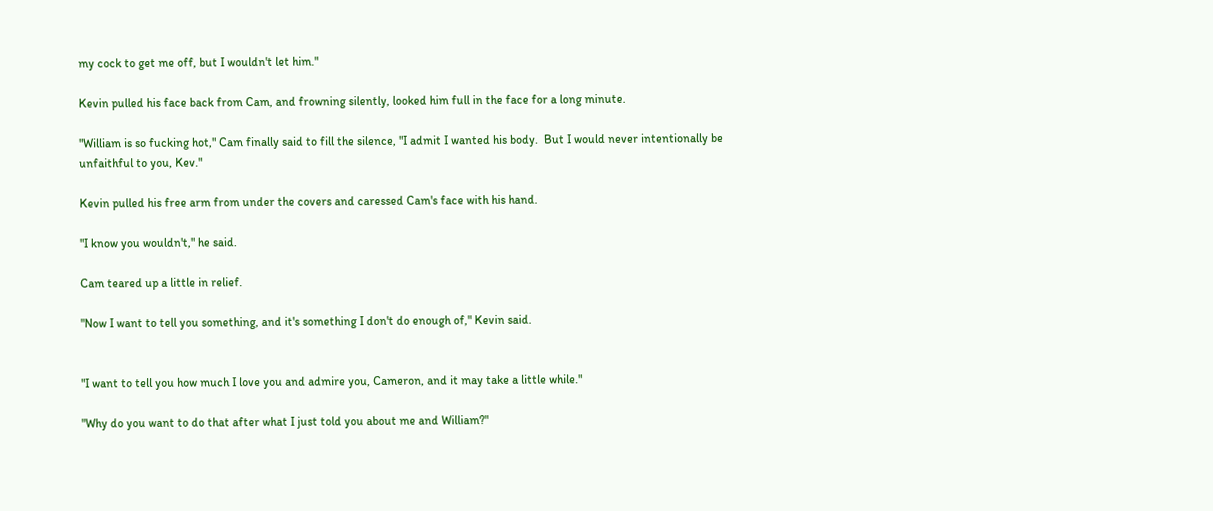my cock to get me off, but I wouldn't let him."

Kevin pulled his face back from Cam, and frowning silently, looked him full in the face for a long minute.

"William is so fucking hot," Cam finally said to fill the silence, "I admit I wanted his body.  But I would never intentionally be unfaithful to you, Kev."

Kevin pulled his free arm from under the covers and caressed Cam's face with his hand.

"I know you wouldn't," he said.

Cam teared up a little in relief.

"Now I want to tell you something, and it's something I don't do enough of," Kevin said.


"I want to tell you how much I love you and admire you, Cameron, and it may take a little while."

"Why do you want to do that after what I just told you about me and William?"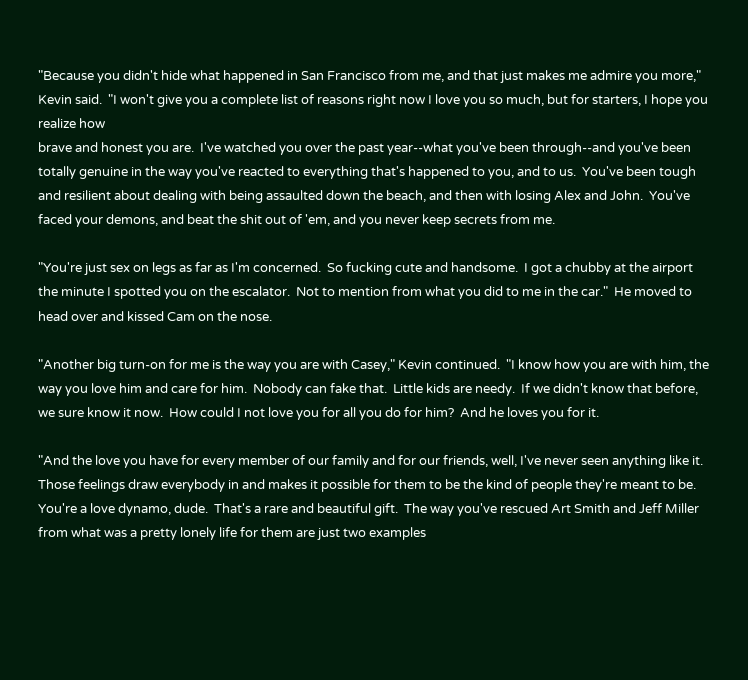"Because you didn't hide what happened in San Francisco from me, and that just makes me admire you more," Kevin said.  "I won't give you a complete list of reasons right now I love you so much, but for starters, I hope you realize how
brave and honest you are.  I've watched you over the past year--what you've been through--and you've been totally genuine in the way you've reacted to everything that's happened to you, and to us.  You've been tough and resilient about dealing with being assaulted down the beach, and then with losing Alex and John.  You've faced your demons, and beat the shit out of 'em, and you never keep secrets from me.

"You're just sex on legs as far as I'm concerned.  So fucking cute and handsome.  I got a chubby at the airport the minute I spotted you on the escalator.  Not to mention from what you did to me in the car."  He moved to head over and kissed Cam on the nose.

"Another big turn-on for me is the way you are with Casey," Kevin continued.  "I know how you are with him, the way you love him and care for him.  Nobody can fake that.  Little kids are needy.  If we didn't know that before, we sure know it now.  How could I not love you for all you do for him?  And he loves you for it.

"And the love you have for every member of our family and for our friends, well, I've never seen anything like it.  Those feelings draw everybody in and makes it possible for them to be the kind of people they're meant to be.  You're a love dynamo, dude.  That's a rare and beautiful gift.  The way you've rescued Art Smith and Jeff Miller from what was a pretty lonely life for them are just two examples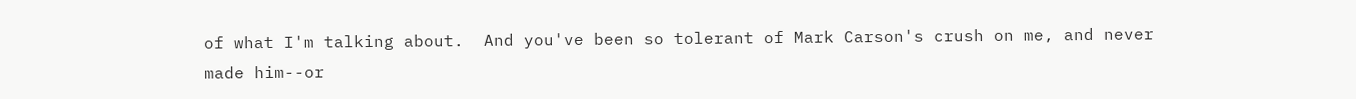of what I'm talking about.  And you've been so tolerant of Mark Carson's crush on me, and never made him--or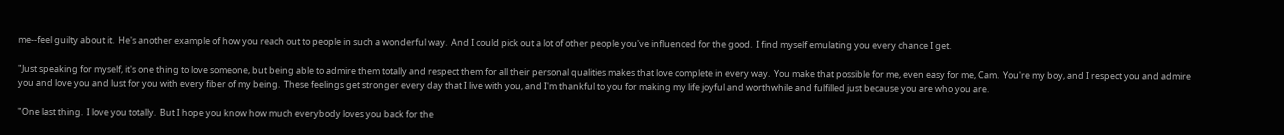me--feel guilty about it.  He's another example of how you reach out to people in such a wonderful way.  And I could pick out a lot of other people you've influenced for the good.  I find myself emulating you every chance I get.

"Just speaking for myself, it's one thing to love someone, but being able to admire them totally and respect them for all their personal qualities makes that love complete in every way.  You make that possible for me, even easy for me, Cam.  You're my boy, and I respect you and admire you and love you and lust for you with every fiber of my being.  These feelings get stronger every day that I live with you, and I'm thankful to you for making my life joyful and worthwhile and fulfilled just because you are who you are.

"One last thing.  I love you totally.  But I hope you know how much everybody loves you back for the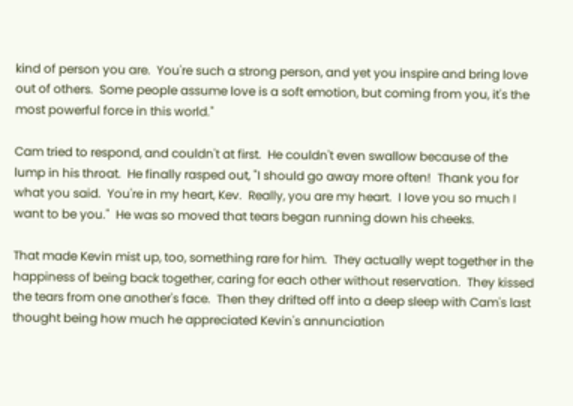kind of person you are.  You're such a strong person, and yet you inspire and bring love out of others.  Some people assume love is a soft emotion, but coming from you, it's the most powerful force in this world."

Cam tried to respond, and couldn't at first.  He couldn't even swallow because of the lump in his throat.  He finally rasped out, "I should go away more often!  Thank you for what you said.  You're in my heart, Kev.  Really, you are my heart.  I love you so much I want to be you."  He was so moved that tears began running down his cheeks.

That made Kevin mist up, too, something rare for him.  They actually wept together in the happiness of being back together, caring for each other without reservation.  They kissed the tears from one another's face.  Then they drifted off into a deep sleep with Cam's last thought being how much he appreciated Kevin's annunciation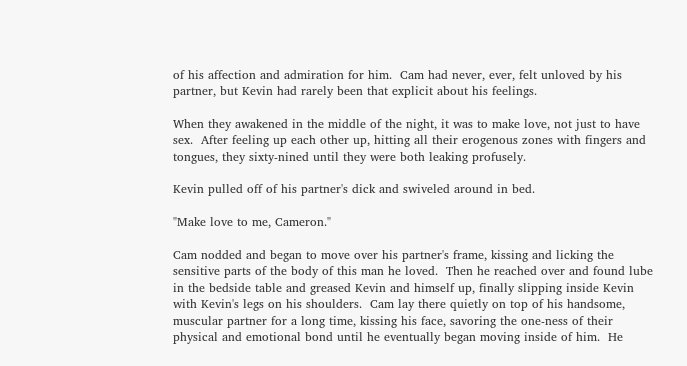of his affection and admiration for him.  Cam had never, ever, felt unloved by his partner, but Kevin had rarely been that explicit about his feelings.

When they awakened in the middle of the night, it was to make love, not just to have sex.  After feeling up each other up, hitting all their erogenous zones with fingers and tongues, they sixty-nined until they were both leaking profusely.

Kevin pulled off of his partner's dick and swiveled around in bed.

"Make love to me, Cameron."

Cam nodded and began to move over his partner's frame, kissing and licking the sensitive parts of the body of this man he loved.  Then he reached over and found lube in the bedside table and greased Kevin and himself up, finally slipping inside Kevin with Kevin's legs on his shoulders.  Cam lay there quietly on top of his handsome, muscular partner for a long time, kissing his face, savoring the one-ness of their physical and emotional bond until he eventually began moving inside of him.  He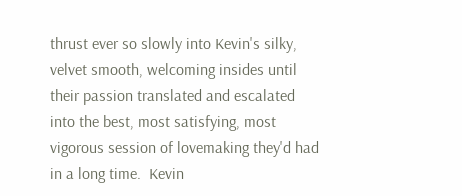thrust ever so slowly into Kevin's silky, velvet smooth, welcoming insides until their passion translated and escalated into the best, most satisfying, most vigorous session of lovemaking they'd had in a long time.  Kevin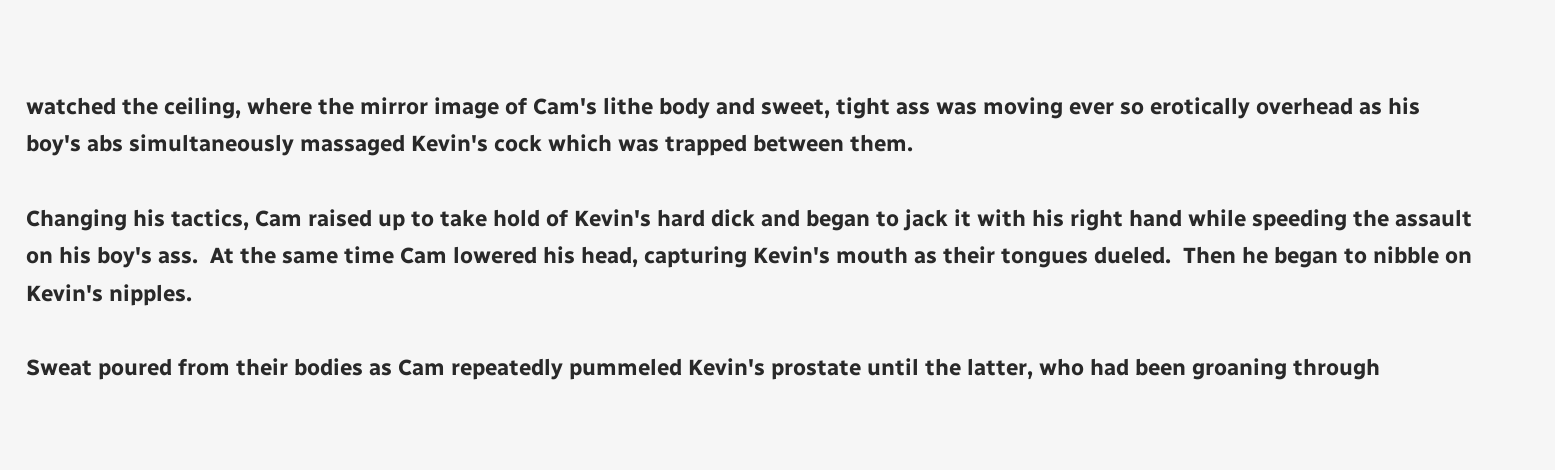watched the ceiling, where the mirror image of Cam's lithe body and sweet, tight ass was moving ever so erotically overhead as his boy's abs simultaneously massaged Kevin's cock which was trapped between them.

Changing his tactics, Cam raised up to take hold of Kevin's hard dick and began to jack it with his right hand while speeding the assault on his boy's ass.  At the same time Cam lowered his head, capturing Kevin's mouth as their tongues dueled.  Then he began to nibble on Kevin's nipples.

Sweat poured from their bodies as Cam repeatedly pummeled Kevin's prostate until the latter, who had been groaning through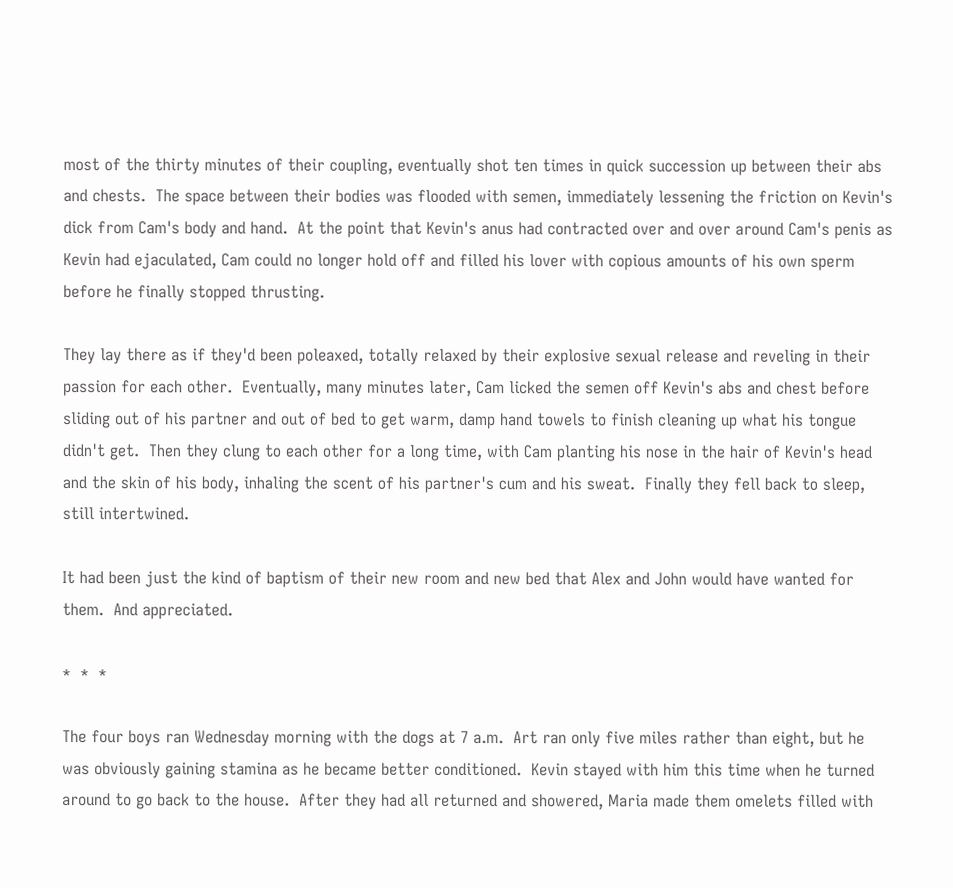most of the thirty minutes of their coupling, eventually shot ten times in quick succession up between their abs and chests.  The space between their bodies was flooded with semen, immediately lessening the friction on Kevin's dick from Cam's body and hand.  At the point that Kevin's anus had contracted over and over around Cam's penis as Kevin had ejaculated, Cam could no longer hold off and filled his lover with copious amounts of his own sperm before he finally stopped thrusting.

They lay there as if they'd been poleaxed, totally relaxed by their explosive sexual release and reveling in their passion for each other.  Eventually, many minutes later, Cam licked the semen off Kevin's abs and chest before sliding out of his partner and out of bed to get warm, damp hand towels to finish cleaning up what his tongue didn't get.  Then they clung to each other for a long time, with Cam planting his nose in the hair of Kevin's head and the skin of his body, inhaling the scent of his partner's cum and his sweat.  Finally they fell back to sleep, still intertwined.

It had been just the kind of baptism of their new room and new bed that Alex and John would have wanted for them.  And appreciated.

*  *  *

The four boys ran Wednesday morning with the dogs at 7 a.m.  Art ran only five miles rather than eight, but he was obviously gaining stamina as he became better conditioned.  Kevin stayed with him this time when he turned around to go back to the house.  After they had all returned and showered, Maria made them omelets filled with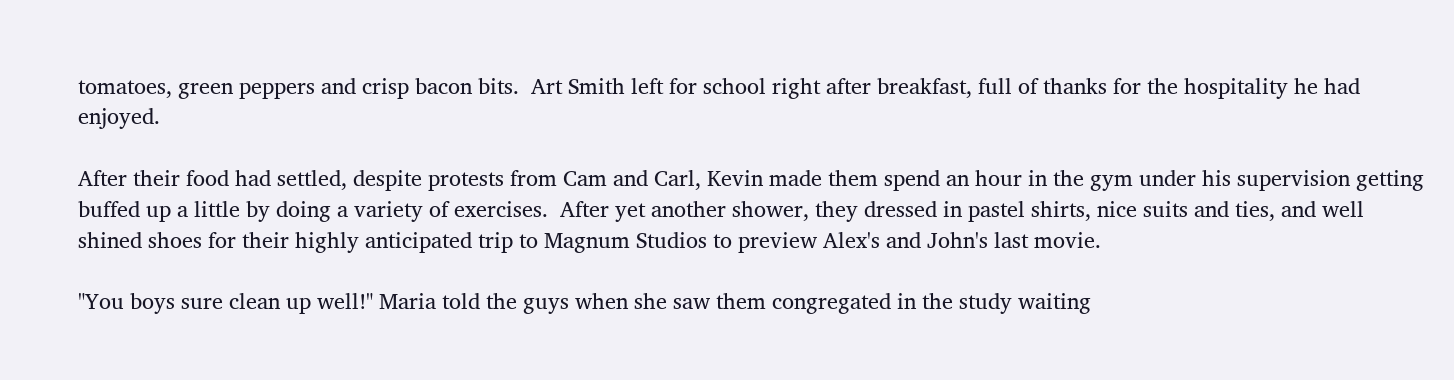tomatoes, green peppers and crisp bacon bits.  Art Smith left for school right after breakfast, full of thanks for the hospitality he had enjoyed.

After their food had settled, despite protests from Cam and Carl, Kevin made them spend an hour in the gym under his supervision getting buffed up a little by doing a variety of exercises.  After yet another shower, they dressed in pastel shirts, nice suits and ties, and well shined shoes for their highly anticipated trip to Magnum Studios to preview Alex's and John's last movie.

"You boys sure clean up well!" Maria told the guys when she saw them congregated in the study waiting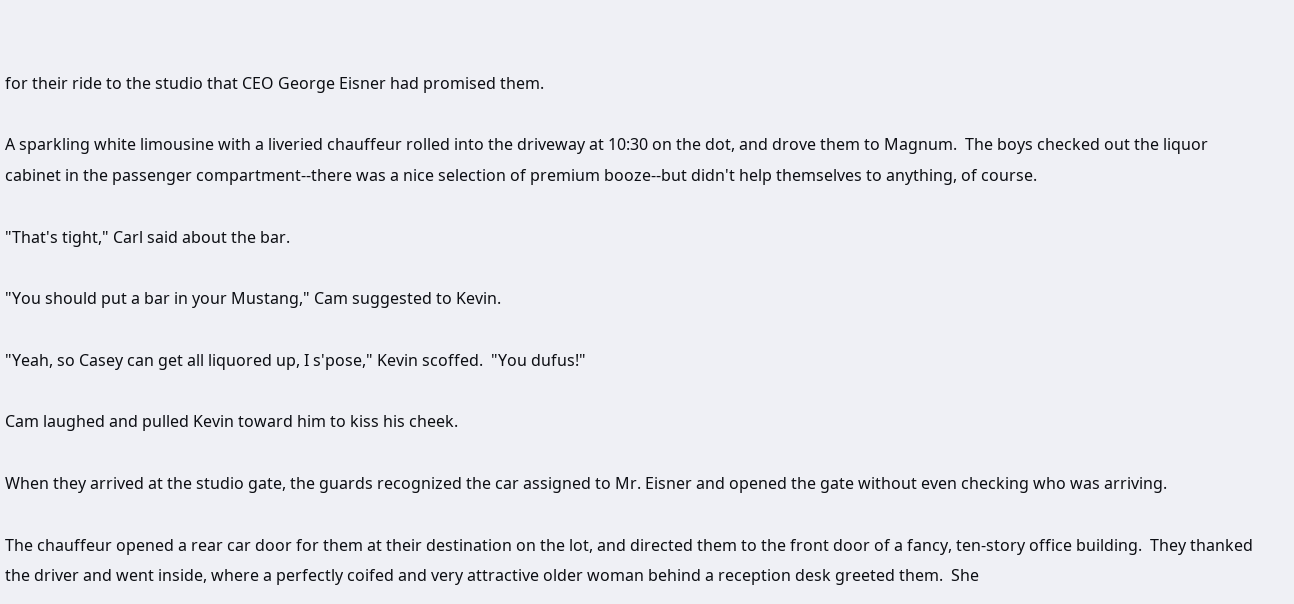for their ride to the studio that CEO George Eisner had promised them.

A sparkling white limousine with a liveried chauffeur rolled into the driveway at 10:30 on the dot, and drove them to Magnum.  The boys checked out the liquor cabinet in the passenger compartment--there was a nice selection of premium booze--but didn't help themselves to anything, of course.

"That's tight," Carl said about the bar.

"You should put a bar in your Mustang," Cam suggested to Kevin.

"Yeah, so Casey can get all liquored up, I s'pose," Kevin scoffed.  "You dufus!"

Cam laughed and pulled Kevin toward him to kiss his cheek.

When they arrived at the studio gate, the guards recognized the car assigned to Mr. Eisner and opened the gate without even checking who was arriving.

The chauffeur opened a rear car door for them at their destination on the lot, and directed them to the front door of a fancy, ten-story office building.  They thanked the driver and went inside, where a perfectly coifed and very attractive older woman behind a reception desk greeted them.  She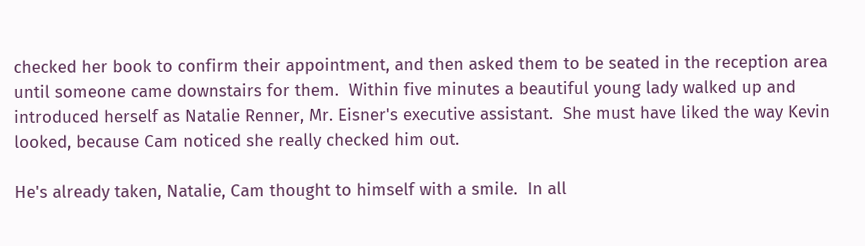checked her book to confirm their appointment, and then asked them to be seated in the reception area until someone came downstairs for them.  Within five minutes a beautiful young lady walked up and introduced herself as Natalie Renner, Mr. Eisner's executive assistant.  She must have liked the way Kevin looked, because Cam noticed she really checked him out.

He's already taken, Natalie, Cam thought to himself with a smile.  In all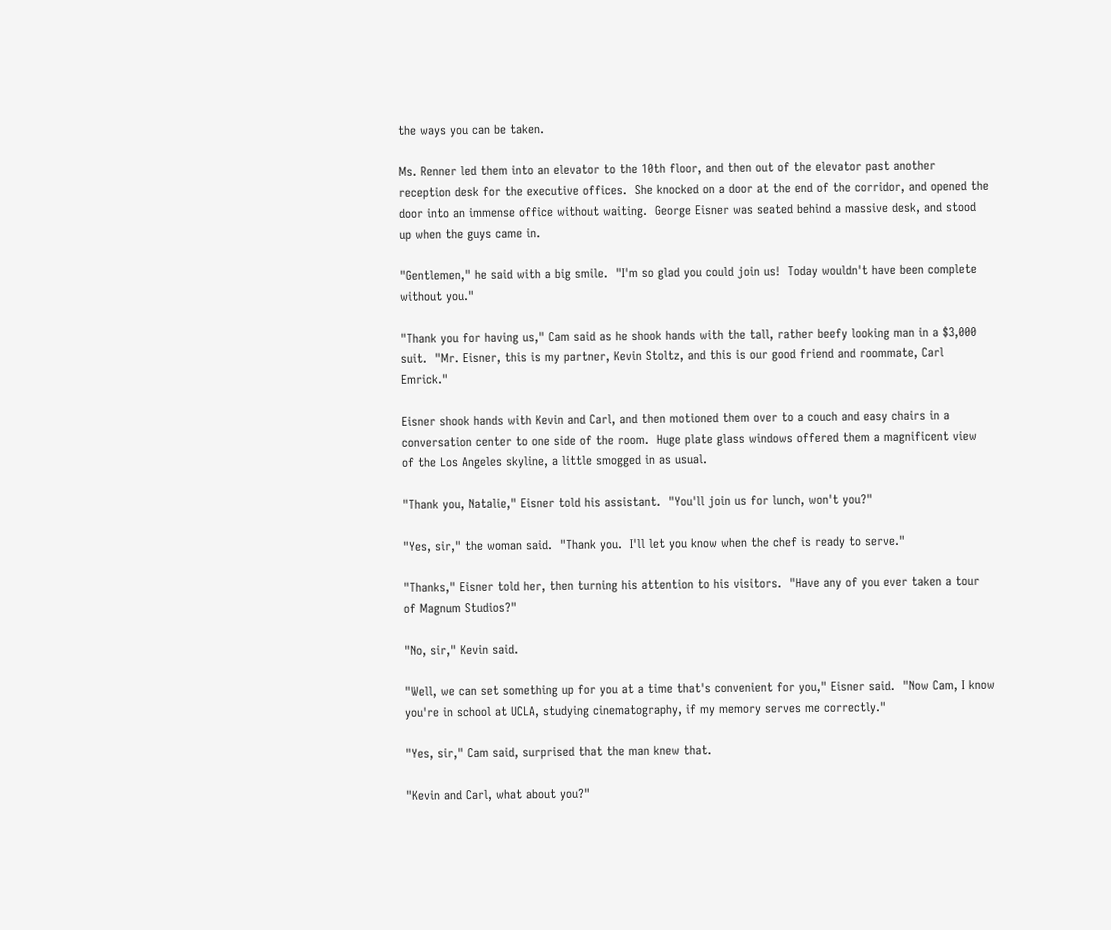the ways you can be taken.

Ms. Renner led them into an elevator to the 10th floor, and then out of the elevator past another reception desk for the executive offices.  She knocked on a door at the end of the corridor, and opened the door into an immense office without waiting.  George Eisner was seated behind a massive desk, and stood up when the guys came in.

"Gentlemen," he said with a big smile.  "I'm so glad you could join us!  Today wouldn't have been complete without you."

"Thank you for having us," Cam said as he shook hands with the tall, rather beefy looking man in a $3,000 suit.  "Mr. Eisner, this is my partner, Kevin Stoltz, and this is our good friend and roommate, Carl Emrick."

Eisner shook hands with Kevin and Carl, and then motioned them over to a couch and easy chairs in a conversation center to one side of the room.  Huge plate glass windows offered them a magnificent view of the Los Angeles skyline, a little smogged in as usual.

"Thank you, Natalie," Eisner told his assistant.  "You'll join us for lunch, won't you?"

"Yes, sir," the woman said.  "Thank you.  I'll let you know when the chef is ready to serve."

"Thanks," Eisner told her, then turning his attention to his visitors.  "Have any of you ever taken a tour of Magnum Studios?"

"No, sir," Kevin said.

"Well, we can set something up for you at a time that's convenient for you," Eisner said.  "Now Cam, I know you're in school at UCLA, studying cinematography, if my memory serves me correctly."

"Yes, sir," Cam said, surprised that the man knew that.

"Kevin and Carl, what about you?"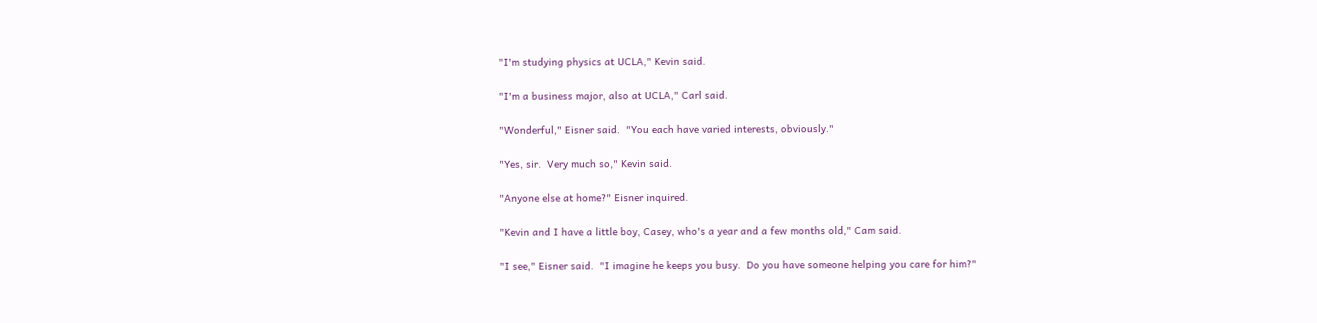"I'm studying physics at UCLA," Kevin said.

"I'm a business major, also at UCLA," Carl said.

"Wonderful," Eisner said.  "You each have varied interests, obviously."

"Yes, sir.  Very much so," Kevin said.

"Anyone else at home?" Eisner inquired.

"Kevin and I have a little boy, Casey, who's a year and a few months old," Cam said.

"I see," Eisner said.  "I imagine he keeps you busy.  Do you have someone helping you care for him?"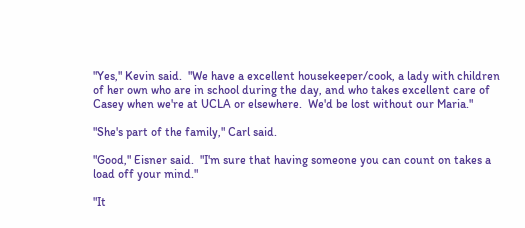"Yes," Kevin said.  "We have a excellent housekeeper/cook, a lady with children of her own who are in school during the day, and who takes excellent care of Casey when we're at UCLA or elsewhere.  We'd be lost without our Maria."

"She's part of the family," Carl said.

"Good," Eisner said.  "I'm sure that having someone you can count on takes a load off your mind."

"It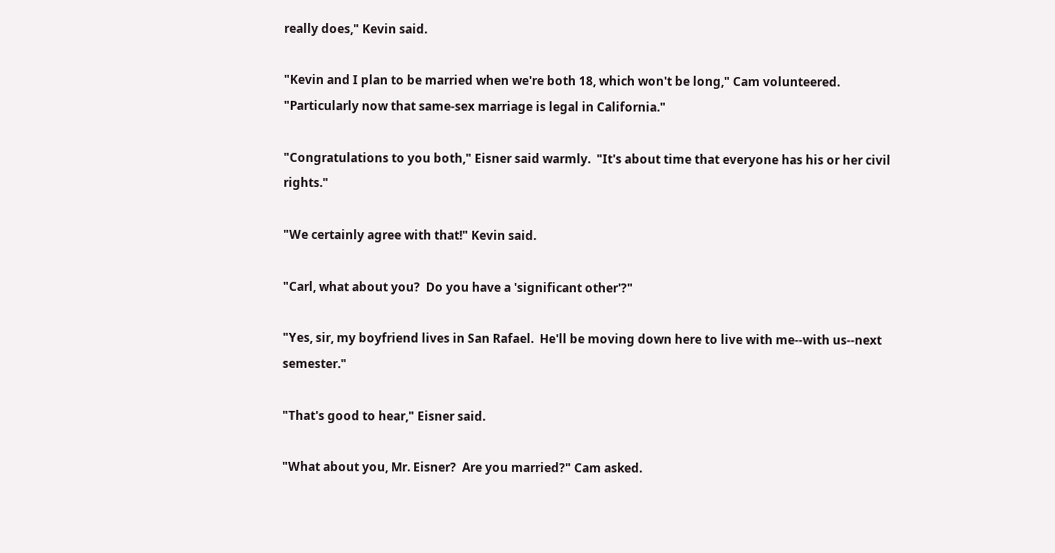really does," Kevin said.

"Kevin and I plan to be married when we're both 18, which won't be long," Cam volunteered.  "Particularly now that same-sex marriage is legal in California."

"Congratulations to you both," Eisner said warmly.  "It's about time that everyone has his or her civil rights."

"We certainly agree with that!" Kevin said.

"Carl, what about you?  Do you have a 'significant other'?"

"Yes, sir, my boyfriend lives in San Rafael.  He'll be moving down here to live with me--with us--next semester."

"That's good to hear," Eisner said.

"What about you, Mr. Eisner?  Are you married?" Cam asked.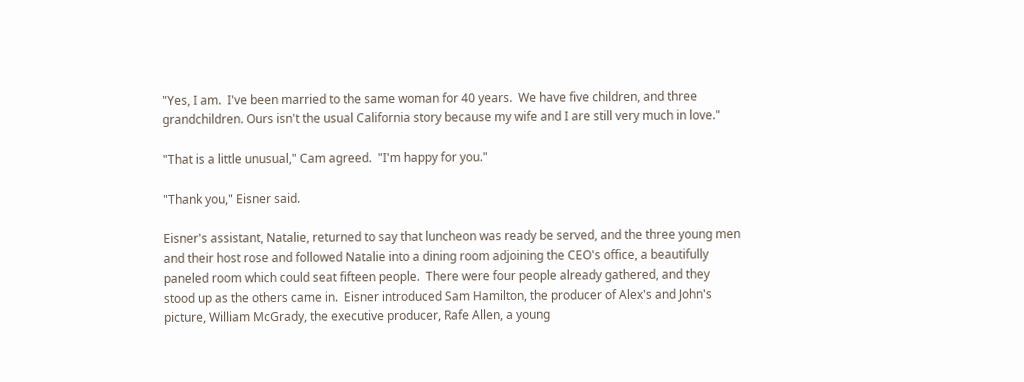"Yes, I am.  I've been married to the same woman for 40 years.  We have five children, and three grandchildren. Ours isn't the usual California story because my wife and I are still very much in love."

"That is a little unusual," Cam agreed.  "I'm happy for you."

"Thank you," Eisner said.

Eisner's assistant, Natalie, returned to say that luncheon was ready be served, and the three young men and their host rose and followed Natalie into a dining room adjoining the CEO's office, a beautifully paneled room which could seat fifteen people.  There were four people already gathered, and they stood up as the others came in.  Eisner introduced Sam Hamilton, the producer of Alex's and John's picture, William McGrady, the executive producer, Rafe Allen, a young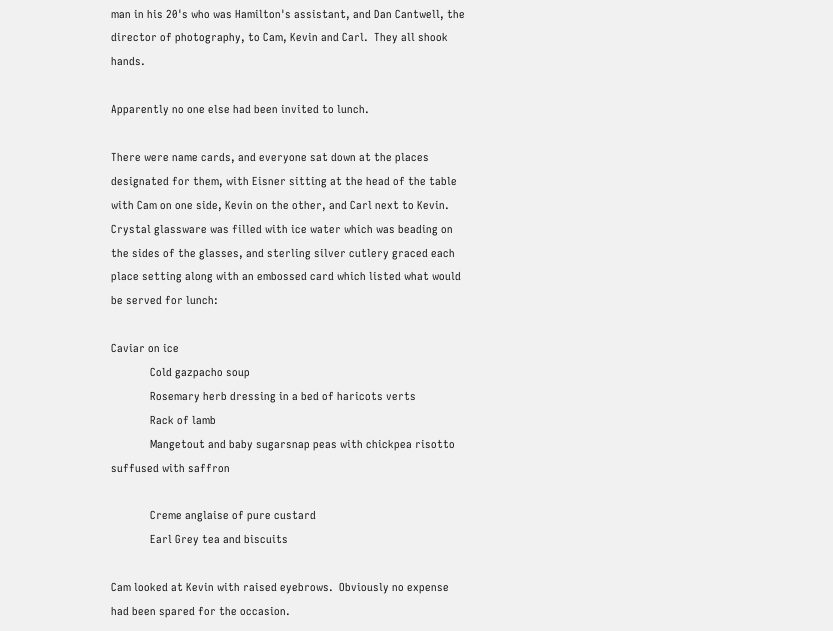man in his 20's who was Hamilton's assistant, and Dan Cantwell, the director of photography, to Cam, Kevin and Carl.  They all shook hands.

Apparently no one else had been invited to lunch.

There were name cards, and everyone sat down at the places designated for them, with Eisner sitting at the head of the table with Cam on one side, Kevin on the other, and Carl next to Kevin.  Crystal glassware was filled with ice water which was beading on the sides of the glasses, and sterling silver cutlery graced each place setting along with an embossed card which listed what would be served for lunch:

Caviar on ice
             Cold gazpacho soup
             Rosemary herb dressing in a bed of haricots verts
             Rack of lamb
             Mangetout and baby sugarsnap peas with chickpea risotto suffused with saffron

             Creme anglaise of pure custard
             Earl Grey tea and biscuits

Cam looked at Kevin with raised eyebrows.  Obviously no expense had been spared for the occasion.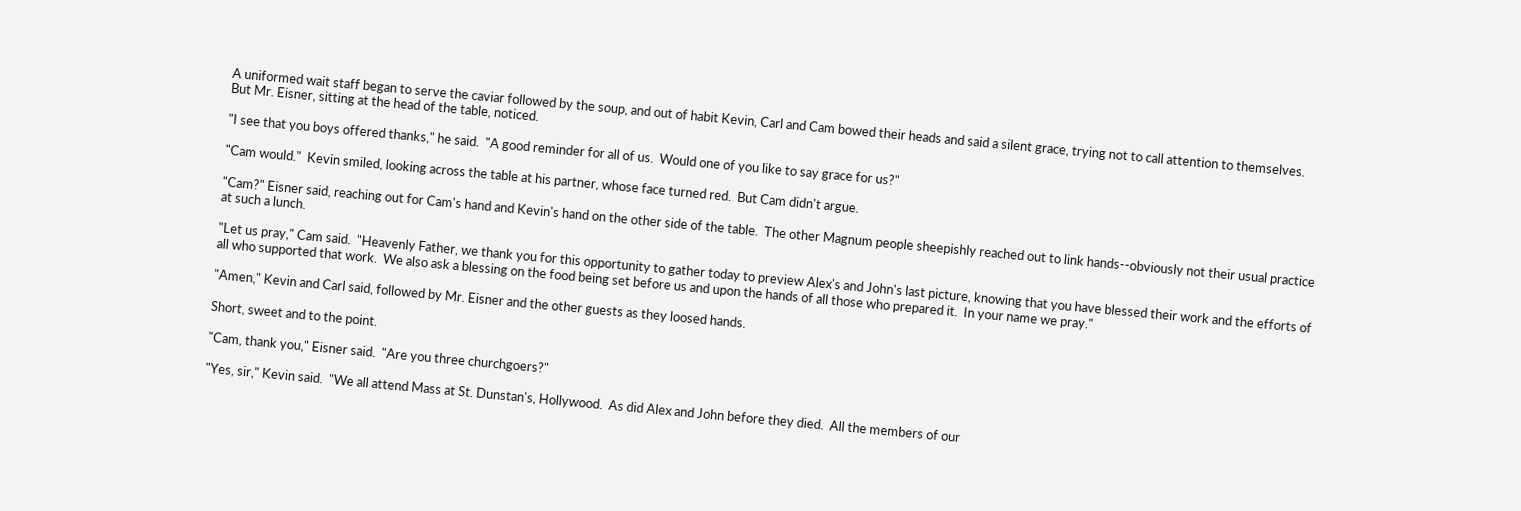A uniformed wait staff began to serve the caviar followed by the soup, and out of habit Kevin, Carl and Cam bowed their heads and said a silent grace, trying not to call attention to themselves.  But Mr. Eisner, sitting at the head of the table, noticed.

"I see that you boys offered thanks," he said.  "A good reminder for all of us.  Would one of you like to say grace for us?"

"Cam would."  Kevin smiled, looking across the table at his partner, whose face turned red.  But Cam didn't argue.

"Cam?" Eisner said, reaching out for Cam's hand and Kevin's hand on the other side of the table.  The other Magnum people sheepishly reached out to link hands--obviously not their usual practice at such a lunch.

"Let us pray," Cam said.  "Heavenly Father, we thank you for this opportunity to gather today to preview Alex's and John's last picture, knowing that you have blessed their work and the efforts of all who supported that work.  We also ask a blessing on the food being set before us and upon the hands of all those who prepared it.  In your name we pray."

"Amen," Kevin and Carl said, followed by Mr. Eisner and the other guests as they loosed hands.

Short, sweet and to the point.

"Cam, thank you," Eisner said.  "Are you three churchgoers?"

"Yes, sir," Kevin said.  "We all attend Mass at St. Dunstan's, Hollywood.  As did Alex and John before they died.  All the members of our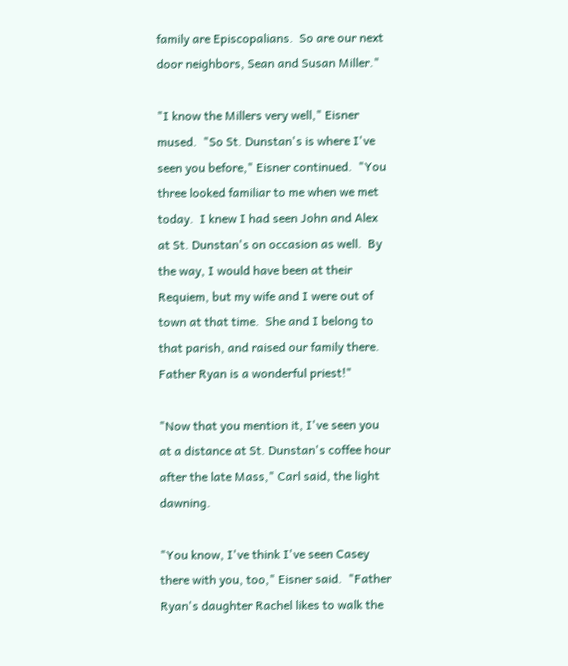family are Episcopalians.  So are our next door neighbors, Sean and Susan Miller."

"I know the Millers very well," Eisner mused.  "So St. Dunstan's is where I've seen you before," Eisner continued.  "You three looked familiar to me when we met today.  I knew I had seen John and Alex at St. Dunstan's on occasion as well.  By the way, I would have been at their Requiem, but my wife and I were out of town at that time.  She and I belong to that parish, and raised our family there.  Father Ryan is a wonderful priest!"

"Now that you mention it, I've seen you at a distance at St. Dunstan's coffee hour after the late Mass," Carl said, the light dawning.

"You know, I've think I've seen Casey there with you, too," Eisner said.  "Father Ryan's daughter Rachel likes to walk the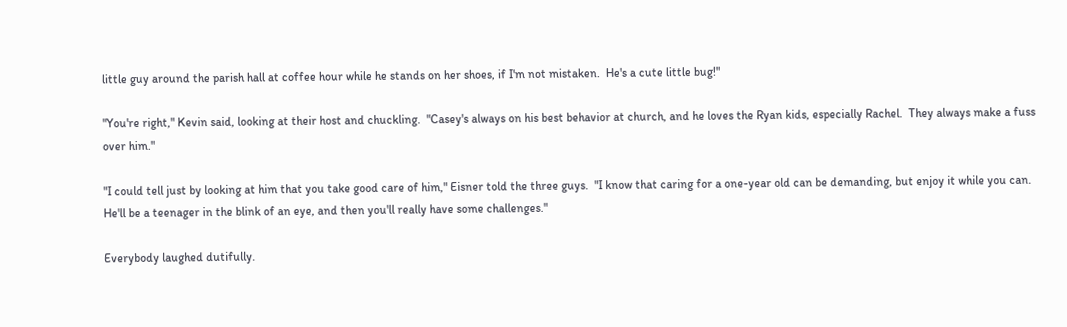little guy around the parish hall at coffee hour while he stands on her shoes, if I'm not mistaken.  He's a cute little bug!"

"You're right," Kevin said, looking at their host and chuckling.  "Casey's always on his best behavior at church, and he loves the Ryan kids, especially Rachel.  They always make a fuss over him."

"I could tell just by looking at him that you take good care of him," Eisner told the three guys.  "I know that caring for a one-year old can be demanding, but enjoy it while you can.  He'll be a teenager in the blink of an eye, and then you'll really have some challenges."

Everybody laughed dutifully.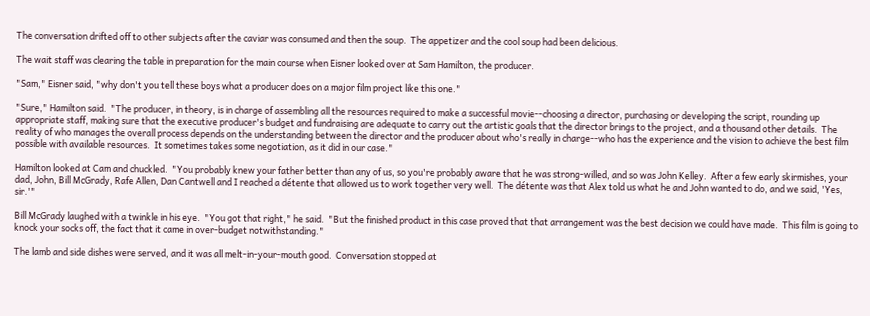The conversation drifted off to other subjects after the caviar was consumed and then the soup.  The appetizer and the cool soup had been delicious.

The wait staff was clearing the table in preparation for the main course when Eisner looked over at Sam Hamilton, the producer.

"Sam," Eisner said, "why don't you tell these boys what a producer does on a major film project like this one."

"Sure," Hamilton said.  "The producer, in theory, is in charge of assembling all the resources required to make a successful movie--choosing a director, purchasing or developing the script, rounding up appropriate staff, making sure that the executive producer's budget and fundraising are adequate to carry out the artistic goals that the director brings to the project, and a thousand other details.  The reality of who manages the overall process depends on the understanding between the director and the producer about who's really in charge--who has the experience and the vision to achieve the best film possible with available resources.  It sometimes takes some negotiation, as it did in our case."

Hamilton looked at Cam and chuckled.  "You probably knew your father better than any of us, so you're probably aware that he was strong-willed, and so was John Kelley.  After a few early skirmishes, your dad, John, Bill McGrady, Rafe Allen, Dan Cantwell and I reached a détente that allowed us to work together very well.  The détente was that Alex told us what he and John wanted to do, and we said, 'Yes, sir.'"

Bill McGrady laughed with a twinkle in his eye.  "You got that right," he said.  "But the finished product in this case proved that that arrangement was the best decision we could have made.  This film is going to knock your socks off, the fact that it came in over-budget notwithstanding."

The lamb and side dishes were served, and it was all melt-in-your-mouth good.  Conversation stopped at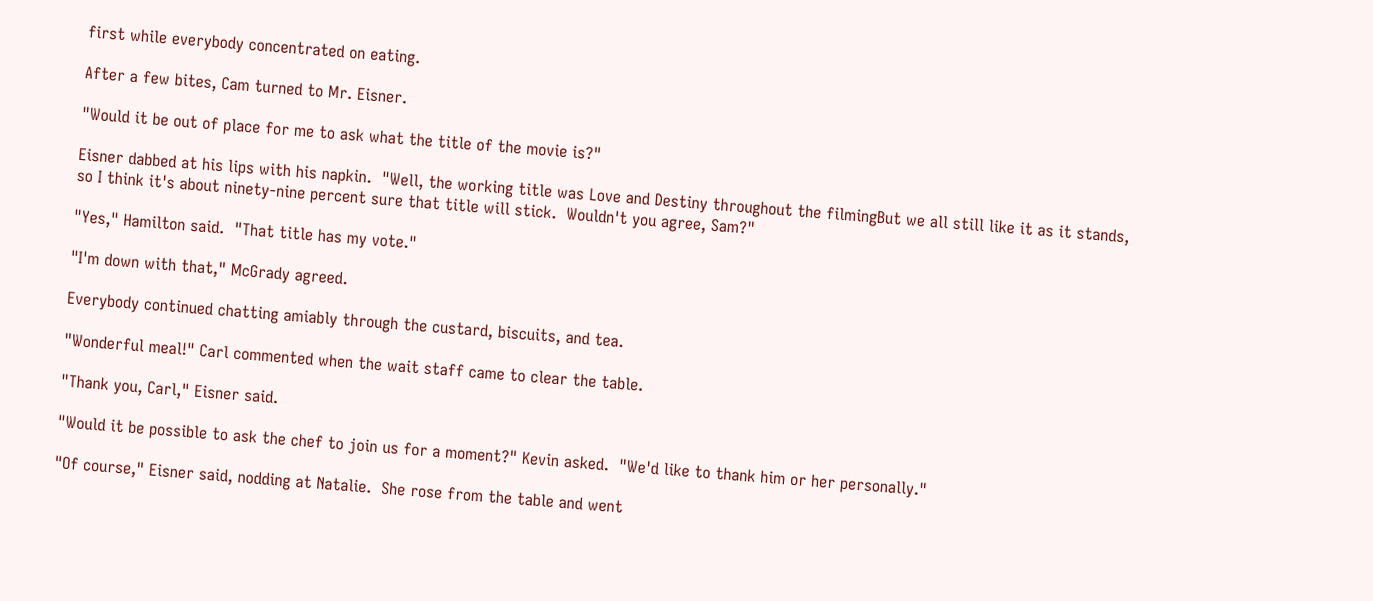first while everybody concentrated on eating.

After a few bites, Cam turned to Mr. Eisner.

"Would it be out of place for me to ask what the title of the movie is?"

Eisner dabbed at his lips with his napkin.  "Well, the working title was Love and Destiny throughout the filmingBut we all still like it as it stands, so I think it's about ninety-nine percent sure that title will stick.  Wouldn't you agree, Sam?"

"Yes," Hamilton said.  "That title has my vote."

"I'm down with that," McGrady agreed.

Everybody continued chatting amiably through the custard, biscuits, and tea.

"Wonderful meal!" Carl commented when the wait staff came to clear the table.

"Thank you, Carl," Eisner said.

"Would it be possible to ask the chef to join us for a moment?" Kevin asked.  "We'd like to thank him or her personally."

"Of course," Eisner said, nodding at Natalie.  She rose from the table and went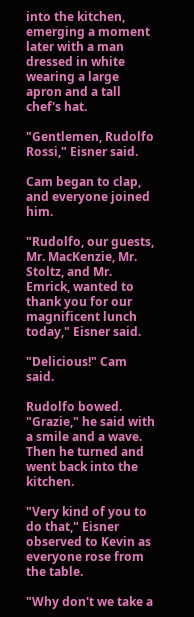into the kitchen, emerging a moment later with a man dressed in white wearing a large apron and a tall chef's hat.

"Gentlemen, Rudolfo Rossi," Eisner said.

Cam began to clap, and everyone joined him.

"Rudolfo, our guests, Mr. MacKenzie, Mr. Stoltz, and Mr. Emrick, wanted to thank you for our magnificent lunch today," Eisner said.

"Delicious!" Cam said.

Rudolfo bowed.  "Grazie," he said with a smile and a wave.  Then he turned and went back into the kitchen.

"Very kind of you to do that," Eisner observed to Kevin as everyone rose from the table.

"Why don't we take a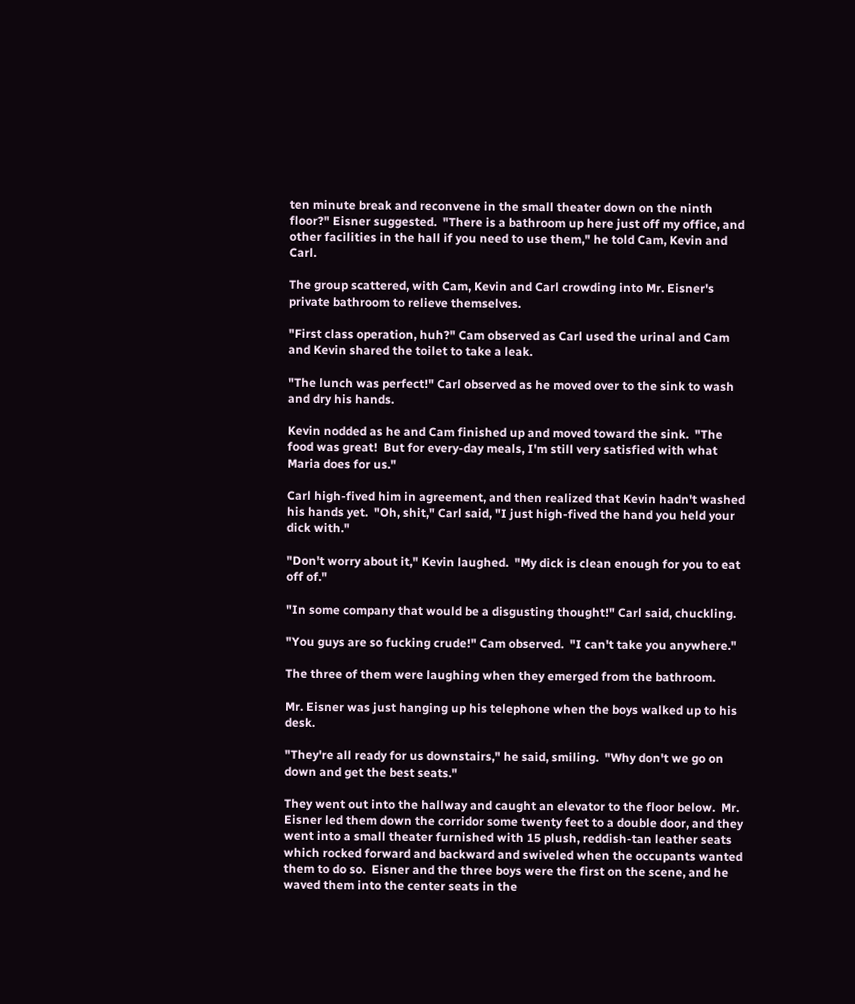ten minute break and reconvene in the small theater down on the ninth floor?" Eisner suggested.  "There is a bathroom up here just off my office, and other facilities in the hall if you need to use them," he told Cam, Kevin and Carl.

The group scattered, with Cam, Kevin and Carl crowding into Mr. Eisner's private bathroom to relieve themselves.

"First class operation, huh?" Cam observed as Carl used the urinal and Cam and Kevin shared the toilet to take a leak.

"The lunch was perfect!" Carl observed as he moved over to the sink to wash and dry his hands.

Kevin nodded as he and Cam finished up and moved toward the sink.  "The food was great!  But for every-day meals, I'm still very satisfied with what Maria does for us."

Carl high-fived him in agreement, and then realized that Kevin hadn't washed his hands yet.  "Oh, shit," Carl said, "I just high-fived the hand you held your dick with."

"Don't worry about it," Kevin laughed.  "My dick is clean enough for you to eat off of."

"In some company that would be a disgusting thought!" Carl said, chuckling.

"You guys are so fucking crude!" Cam observed.  "I can't take you anywhere."

The three of them were laughing when they emerged from the bathroom.

Mr. Eisner was just hanging up his telephone when the boys walked up to his desk.

"They're all ready for us downstairs," he said, smiling.  "Why don't we go on down and get the best seats."

They went out into the hallway and caught an elevator to the floor below.  Mr. Eisner led them down the corridor some twenty feet to a double door, and they went into a small theater furnished with 15 plush, reddish-tan leather seats which rocked forward and backward and swiveled when the occupants wanted them to do so.  Eisner and the three boys were the first on the scene, and he waved them into the center seats in the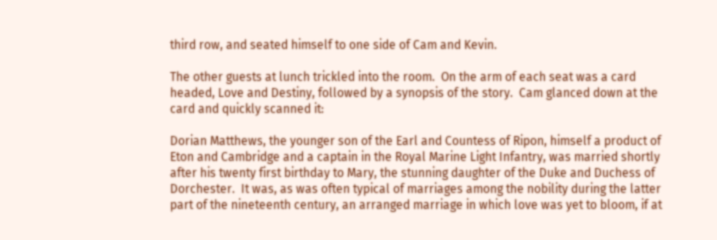third row, and seated himself to one side of Cam and Kevin.

The other guests at lunch trickled into the room.  On the arm of each seat was a card headed, Love and Destiny, followed by a synopsis of the story.  Cam glanced down at the card and quickly scanned it:

Dorian Matthews, the younger son of the Earl and Countess of Ripon, himself a product of Eton and Cambridge and a captain in the Royal Marine Light Infantry, was married shortly after his twenty first birthday to Mary, the stunning daughter of the Duke and Duchess of Dorchester.  It was, as was often typical of marriages among the nobility during the latter part of the nineteenth century, an arranged marriage in which love was yet to bloom, if at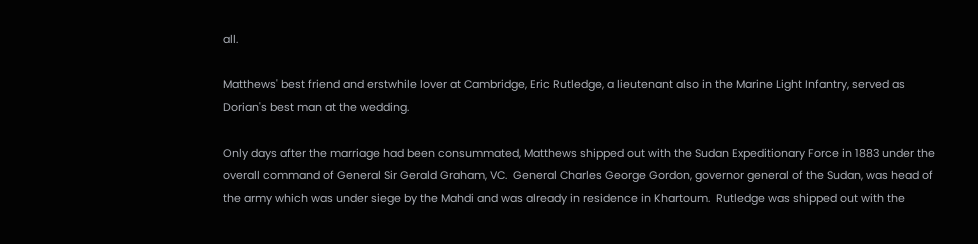all.

Matthews' best friend and erstwhile lover at Cambridge, Eric Rutledge, a lieutenant also in the Marine Light Infantry, served as Dorian's best man at the wedding.

Only days after the marriage had been consummated, Matthews shipped out with the Sudan Expeditionary Force in 1883 under the overall command of General Sir Gerald Graham, VC.  General Charles George Gordon, governor general of the Sudan, was head of the army which was under siege by the Mahdi and was already in residence in Khartoum.  Rutledge was shipped out with the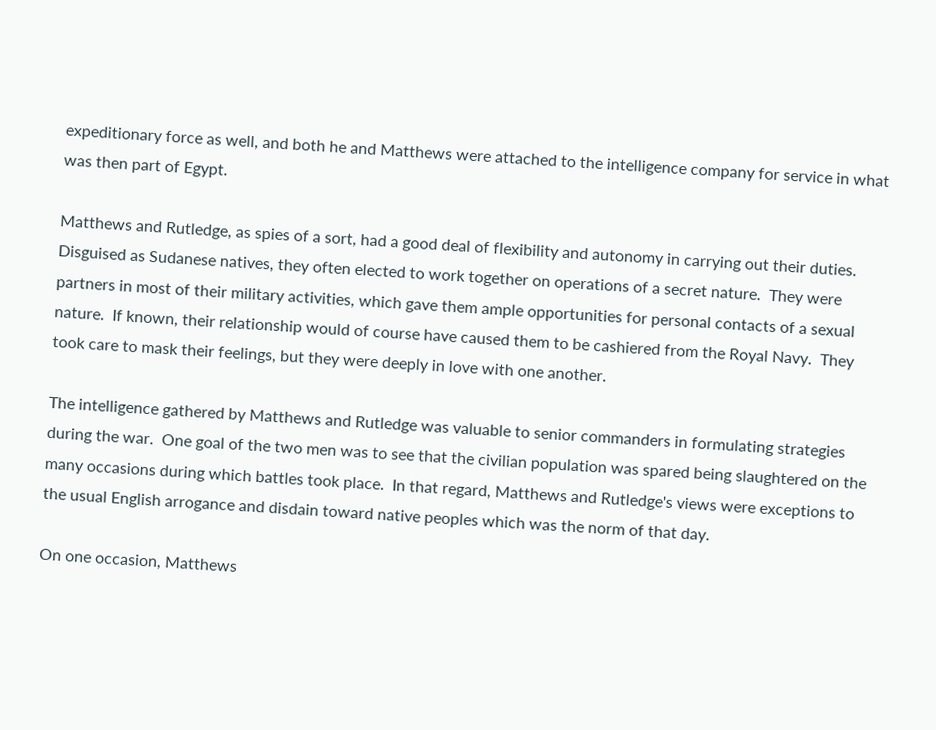expeditionary force as well, and both he and Matthews were attached to the intelligence company for service in what was then part of Egypt.

Matthews and Rutledge, as spies of a sort, had a good deal of flexibility and autonomy in carrying out their duties.  Disguised as Sudanese natives, they often elected to work together on operations of a secret nature.  They were partners in most of their military activities, which gave them ample opportunities for personal contacts of a sexual nature.  If known, their relationship would of course have caused them to be cashiered from the Royal Navy.  They took care to mask their feelings, but they were deeply in love with one another.

The intelligence gathered by Matthews and Rutledge was valuable to senior commanders in formulating strategies during the war.  One goal of the two men was to see that the civilian population was spared being slaughtered on the many occasions during which battles took place.  In that regard, Matthews and Rutledge's views were exceptions to the usual English arrogance and disdain toward native peoples which was the norm of that day.

On one occasion, Matthews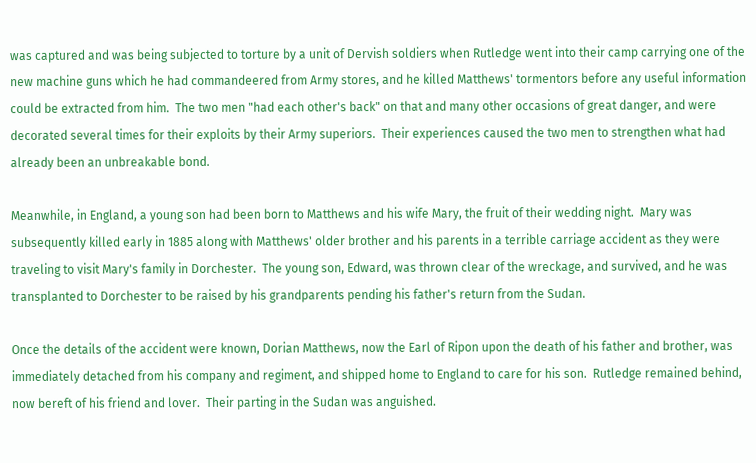was captured and was being subjected to torture by a unit of Dervish soldiers when Rutledge went into their camp carrying one of the new machine guns which he had commandeered from Army stores, and he killed Matthews' tormentors before any useful information could be extracted from him.  The two men "had each other's back" on that and many other occasions of great danger, and were decorated several times for their exploits by their Army superiors.  Their experiences caused the two men to strengthen what had already been an unbreakable bond.

Meanwhile, in England, a young son had been born to Matthews and his wife Mary, the fruit of their wedding night.  Mary was subsequently killed early in 1885 along with Matthews' older brother and his parents in a terrible carriage accident as they were traveling to visit Mary's family in Dorchester.  The young son, Edward, was thrown clear of the wreckage, and survived, and he was transplanted to Dorchester to be raised by his grandparents pending his father's return from the Sudan.

Once the details of the accident were known, Dorian Matthews, now the Earl of Ripon upon the death of his father and brother, was immediately detached from his company and regiment, and shipped home to England to care for his son.  Rutledge remained behind, now bereft of his friend and lover.  Their parting in the Sudan was anguished.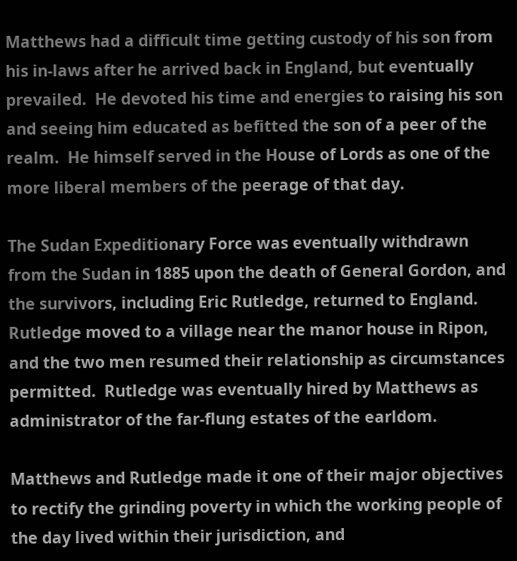Matthews had a difficult time getting custody of his son from his in-laws after he arrived back in England, but eventually prevailed.  He devoted his time and energies to raising his son and seeing him educated as befitted the son of a peer of the realm.  He himself served in the House of Lords as one of the more liberal members of the peerage of that day.

The Sudan Expeditionary Force was eventually withdrawn from the Sudan in 1885 upon the death of General Gordon, and the survivors, including Eric Rutledge, returned to England.  Rutledge moved to a village near the manor house in Ripon, and the two men resumed their relationship as circumstances permitted.  Rutledge was eventually hired by Matthews as administrator of the far-flung estates of the earldom.

Matthews and Rutledge made it one of their major objectives to rectify the grinding poverty in which the working people of the day lived within their jurisdiction, and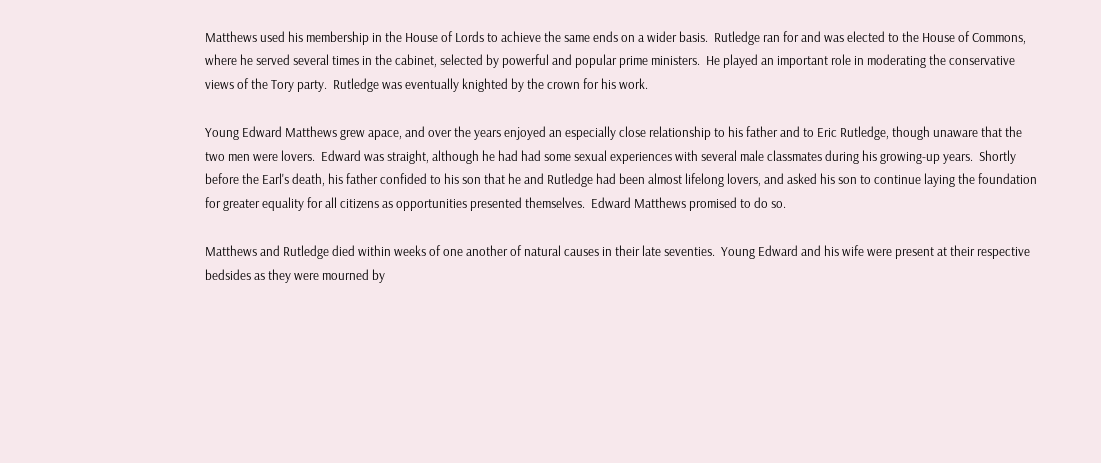Matthews used his membership in the House of Lords to achieve the same ends on a wider basis.  Rutledge ran for and was elected to the House of Commons, where he served several times in the cabinet, selected by powerful and popular prime ministers.  He played an important role in moderating the conservative views of the Tory party.  Rutledge was eventually knighted by the crown for his work.

Young Edward Matthews grew apace, and over the years enjoyed an especially close relationship to his father and to Eric Rutledge, though unaware that the two men were lovers.  Edward was straight, although he had had some sexual experiences with several male classmates during his growing-up years.  Shortly before the Earl's death, his father confided to his son that he and Rutledge had been almost lifelong lovers, and asked his son to continue laying the foundation for greater equality for all citizens as opportunities presented themselves.  Edward Matthews promised to do so.

Matthews and Rutledge died within weeks of one another of natural causes in their late seventies.  Young Edward and his wife were present at their respective bedsides as they were mourned by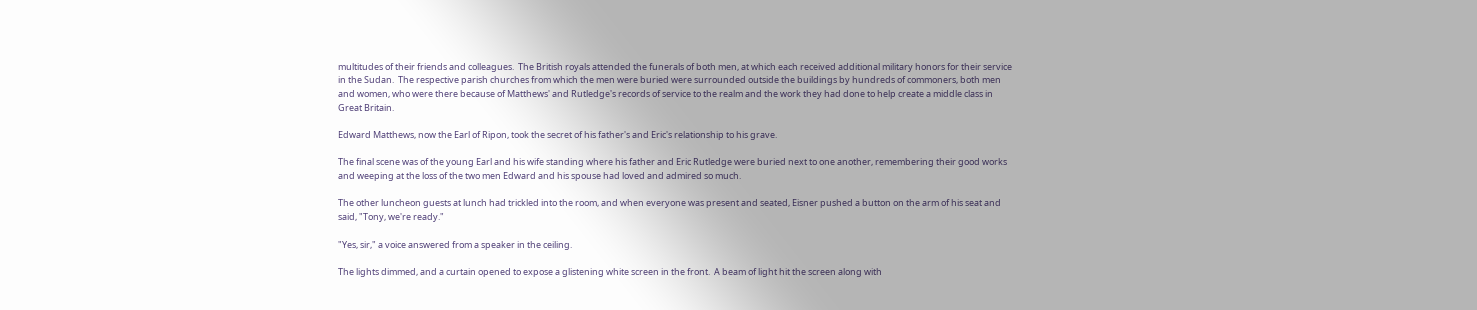multitudes of their friends and colleagues.  The British royals attended the funerals of both men, at which each received additional military honors for their service in the Sudan.  The respective parish churches from which the men were buried were surrounded outside the buildings by hundreds of commoners, both men and women, who were there because of Matthews' and Rutledge's records of service to the realm and the work they had done to help create a middle class in Great Britain.

Edward Matthews, now the Earl of Ripon, took the secret of his father's and Eric's relationship to his grave.

The final scene was of the young Earl and his wife standing where his father and Eric Rutledge were buried next to one another, remembering their good works and weeping at the loss of the two men Edward and his spouse had loved and admired so much.

The other luncheon guests at lunch had trickled into the room, and when everyone was present and seated, Eisner pushed a button on the arm of his seat and said, "Tony, we're ready."

"Yes, sir," a voice answered from a speaker in the ceiling.

The lights dimmed, and a curtain opened to expose a glistening white screen in the front.  A beam of light hit the screen along with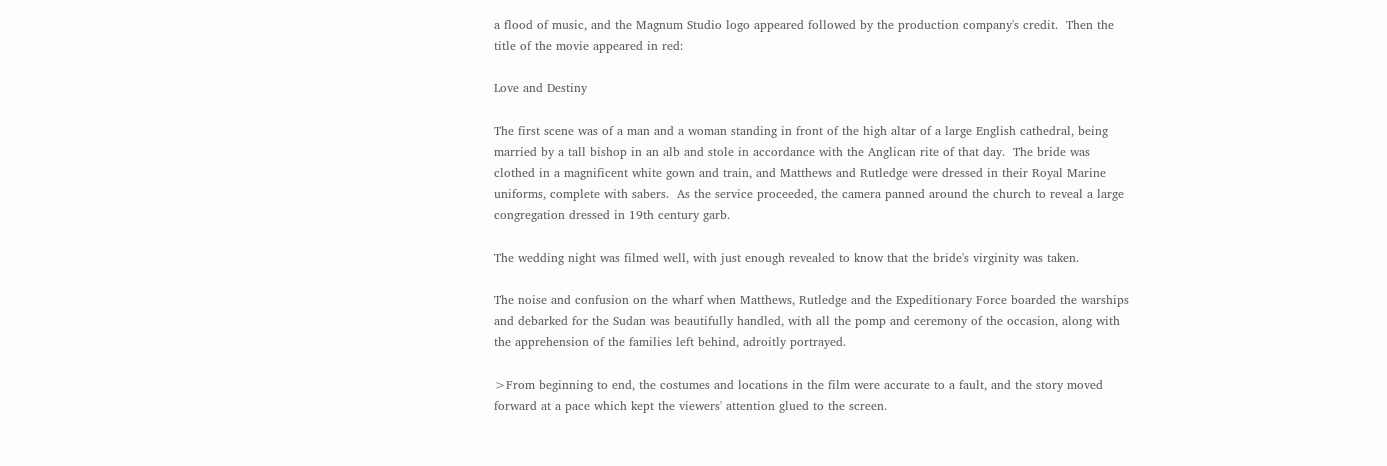a flood of music, and the Magnum Studio logo appeared followed by the production company's credit.  Then the title of the movie appeared in red:

Love and Destiny

The first scene was of a man and a woman standing in front of the high altar of a large English cathedral, being married by a tall bishop in an alb and stole in accordance with the Anglican rite of that day.  The bride was clothed in a magnificent white gown and train, and Matthews and Rutledge were dressed in their Royal Marine uniforms, complete with sabers.  As the service proceeded, the camera panned around the church to reveal a large congregation dressed in 19th century garb.

The wedding night was filmed well, with just enough revealed to know that the bride's virginity was taken.

The noise and confusion on the wharf when Matthews, Rutledge and the Expeditionary Force boarded the warships and debarked for the Sudan was beautifully handled, with all the pomp and ceremony of the occasion, along with the apprehension of the families left behind, adroitly portrayed.

>From beginning to end, the costumes and locations in the film were accurate to a fault, and the story moved forward at a pace which kept the viewers' attention glued to the screen.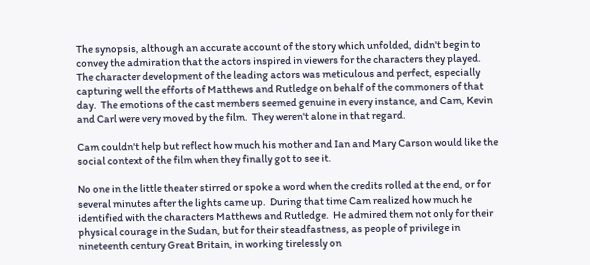The synopsis, although an accurate account of the story which unfolded, didn't begin to convey the admiration that the actors inspired in viewers for the characters they played.
The character development of the leading actors was meticulous and perfect, especially capturing well the efforts of Matthews and Rutledge on behalf of the commoners of that day.  The emotions of the cast members seemed genuine in every instance, and Cam, Kevin and Carl were very moved by the film.  They weren't alone in that regard.

Cam couldn't help but reflect how much his mother and Ian and Mary Carson would like the social context of the film when they finally got to see it.

No one in the little theater stirred or spoke a word when the credits rolled at the end, or for several minutes after the lights came up.  During that time Cam realized how much he identified with the characters Matthews and Rutledge.  He admired them not only for their physical courage in the Sudan, but for their steadfastness, as people of privilege in nineteenth century Great Britain, in working tirelessly on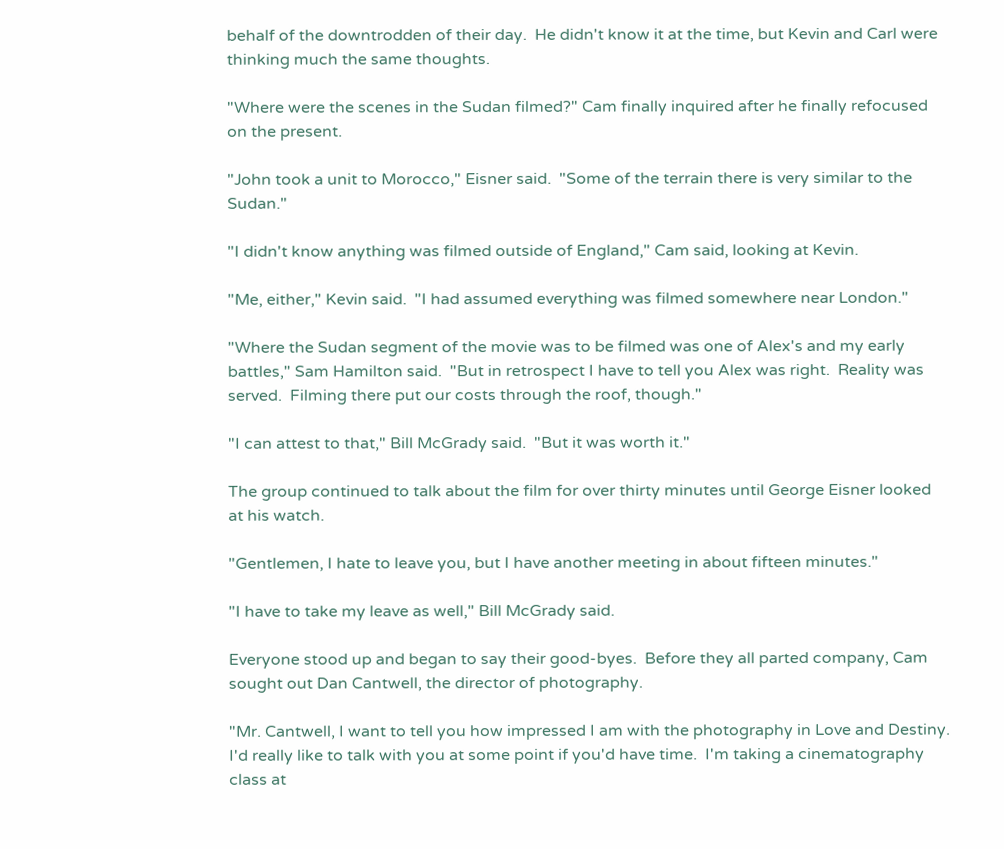behalf of the downtrodden of their day.  He didn't know it at the time, but Kevin and Carl were thinking much the same thoughts.

"Where were the scenes in the Sudan filmed?" Cam finally inquired after he finally refocused on the present.

"John took a unit to Morocco," Eisner said.  "Some of the terrain there is very similar to the Sudan."

"I didn't know anything was filmed outside of England," Cam said, looking at Kevin.

"Me, either," Kevin said.  "I had assumed everything was filmed somewhere near London."

"Where the Sudan segment of the movie was to be filmed was one of Alex's and my early battles," Sam Hamilton said.  "But in retrospect I have to tell you Alex was right.  Reality was served.  Filming there put our costs through the roof, though."

"I can attest to that," Bill McGrady said.  "But it was worth it."

The group continued to talk about the film for over thirty minutes until George Eisner looked at his watch.

"Gentlemen, I hate to leave you, but I have another meeting in about fifteen minutes."

"I have to take my leave as well," Bill McGrady said.

Everyone stood up and began to say their good-byes.  Before they all parted company, Cam sought out Dan Cantwell, the director of photography.

"Mr. Cantwell, I want to tell you how impressed I am with the photography in Love and Destiny.  I'd really like to talk with you at some point if you'd have time.  I'm taking a cinematography class at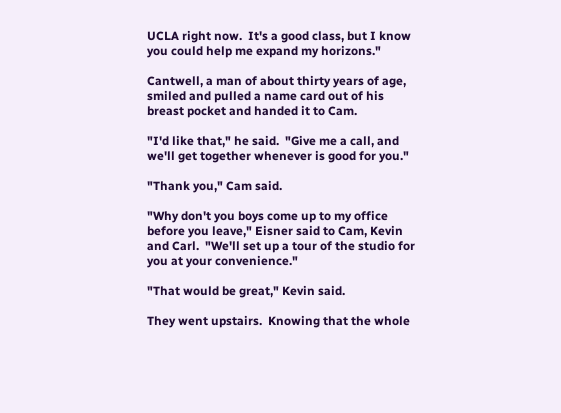UCLA right now.  It's a good class, but I know you could help me expand my horizons."

Cantwell, a man of about thirty years of age, smiled and pulled a name card out of his breast pocket and handed it to Cam.

"I'd like that," he said.  "Give me a call, and we'll get together whenever is good for you."

"Thank you," Cam said.

"Why don't you boys come up to my office before you leave," Eisner said to Cam, Kevin and Carl.  "We'll set up a tour of the studio for you at your convenience."

"That would be great," Kevin said.

They went upstairs.  Knowing that the whole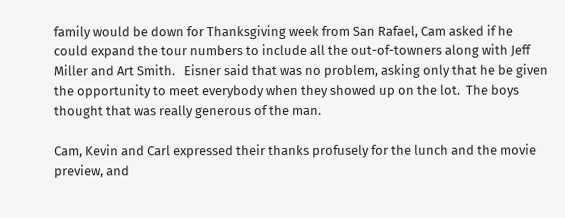family would be down for Thanksgiving week from San Rafael, Cam asked if he could expand the tour numbers to include all the out-of-towners along with Jeff Miller and Art Smith.   Eisner said that was no problem, asking only that he be given the opportunity to meet everybody when they showed up on the lot.  The boys thought that was really generous of the man.

Cam, Kevin and Carl expressed their thanks profusely for the lunch and the movie preview, and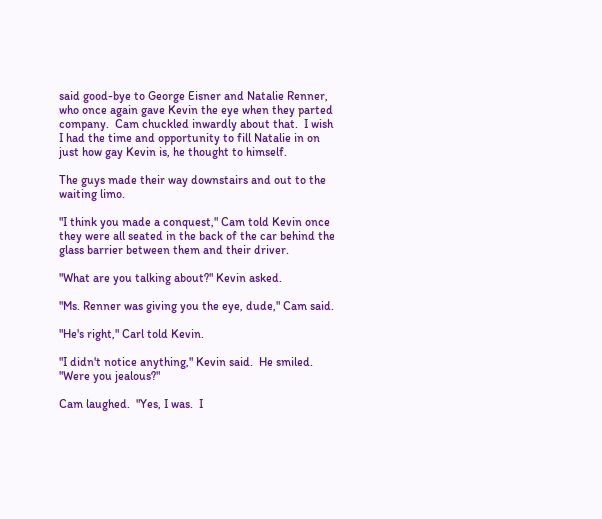said good-bye to George Eisner and Natalie Renner, who once again gave Kevin the eye when they parted company.  Cam chuckled inwardly about that.  I wish I had the time and opportunity to fill Natalie in on just how gay Kevin is, he thought to himself.

The guys made their way downstairs and out to the waiting limo.

"I think you made a conquest," Cam told Kevin once they were all seated in the back of the car behind the glass barrier between them and their driver.

"What are you talking about?" Kevin asked.

"Ms. Renner was giving you the eye, dude," Cam said.

"He's right," Carl told Kevin.

"I didn't notice anything," Kevin said.  He smiled.  "Were you jealous?"

Cam laughed.  "Yes, I was.  I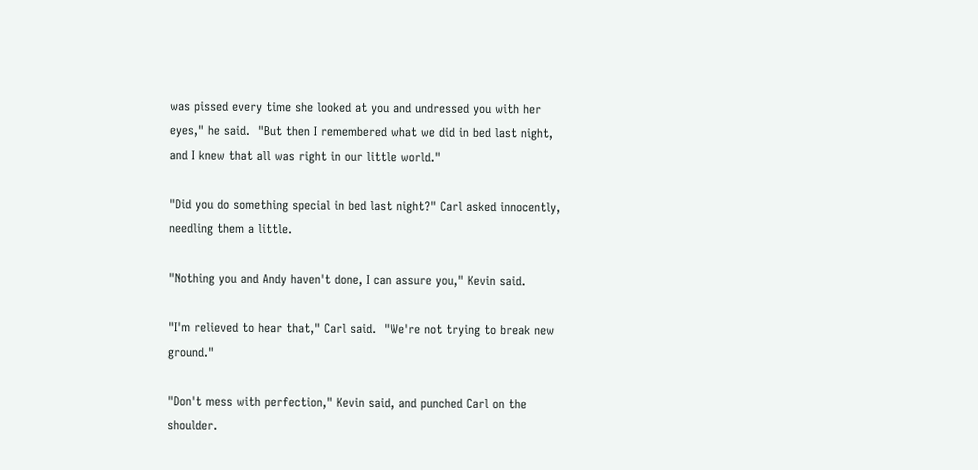was pissed every time she looked at you and undressed you with her eyes," he said.  "But then I remembered what we did in bed last night, and I knew that all was right in our little world."

"Did you do something special in bed last night?" Carl asked innocently, needling them a little.

"Nothing you and Andy haven't done, I can assure you," Kevin said.

"I'm relieved to hear that," Carl said.  "We're not trying to break new ground."

"Don't mess with perfection," Kevin said, and punched Carl on the shoulder.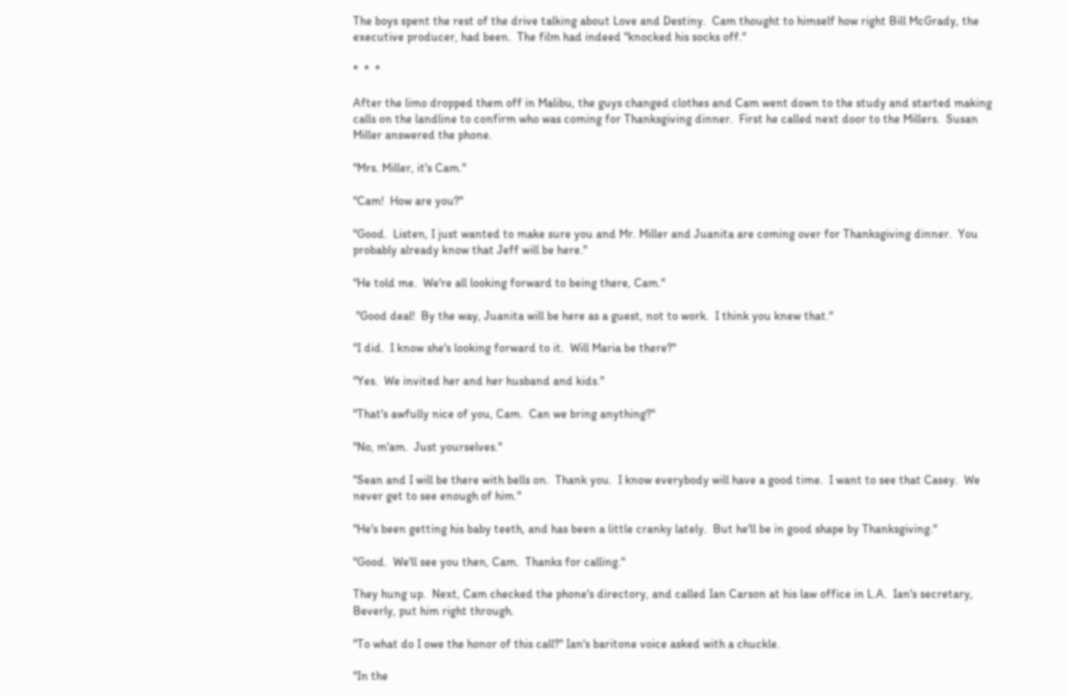The boys spent the rest of the drive talking about Love and Destiny.  Cam thought to himself how right Bill McGrady, the executive producer, had been.  The film had indeed "knocked his socks off."

*  *  *

After the limo dropped them off in Malibu, the guys changed clothes and Cam went down to the study and started making calls on the landline to confirm who was coming for Thanksgiving dinner.  First he called next door to the Millers.  Susan Miller answered the phone.

"Mrs. Miller, it's Cam."

"Cam!  How are you?"

"Good.  Listen, I just wanted to make sure you and Mr. Miller and Juanita are coming over for Thanksgiving dinner.  You probably already know that Jeff will be here."

"He told me.  We're all looking forward to being there, Cam."

 "Good deal!  By the way, Juanita will be here as a guest, not to work.  I think you knew that."

"I did.  I know she's looking forward to it.  Will Maria be there?"

"Yes.  We invited her and her husband and kids."

"That's awfully nice of you, Cam.  Can we bring anything?"

"No, m'am.  Just yourselves."

"Sean and I will be there with bells on.  Thank you.  I know everybody will have a good time.  I want to see that Casey.  We never get to see enough of him."

"He's been getting his baby teeth, and has been a little cranky lately.  But he'll be in good shape by Thanksgiving."

"Good.  We'll see you then, Cam.  Thanks for calling."

They hung up.  Next, Cam checked the phone's directory, and called Ian Carson at his law office in L.A.  Ian's secretary, Beverly, put him right through.

"To what do I owe the honor of this call?" Ian's baritone voice asked with a chuckle.

"In the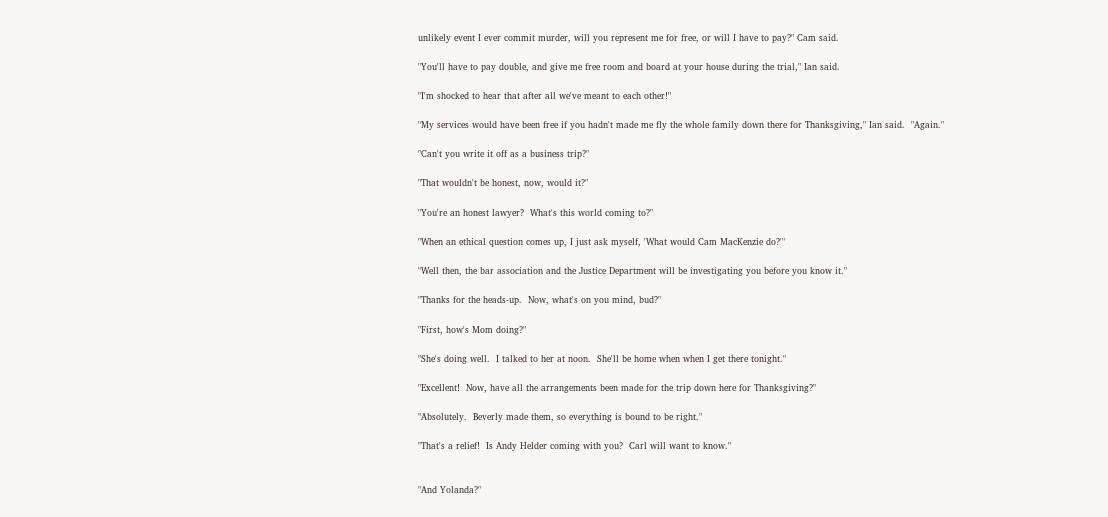unlikely event I ever commit murder, will you represent me for free, or will I have to pay?" Cam said.

"You'll have to pay double, and give me free room and board at your house during the trial," Ian said.

"I'm shocked to hear that after all we've meant to each other!"

"My services would have been free if you hadn't made me fly the whole family down there for Thanksgiving," Ian said.  "Again."

"Can't you write it off as a business trip?"

"That wouldn't be honest, now, would it?"

"You're an honest lawyer?  What's this world coming to?"

"When an ethical question comes up, I just ask myself, 'What would Cam MacKenzie do?'"

"Well then, the bar association and the Justice Department will be investigating you before you know it."

"Thanks for the heads-up.  Now, what's on you mind, bud?"

"First, how's Mom doing?"

"She's doing well.  I talked to her at noon.  She'll be home when when I get there tonight."

"Excellent!  Now, have all the arrangements been made for the trip down here for Thanksgiving?"

"Absolutely.  Beverly made them, so everything is bound to be right."

"That's a relief!  Is Andy Helder coming with you?  Carl will want to know."


"And Yolanda?"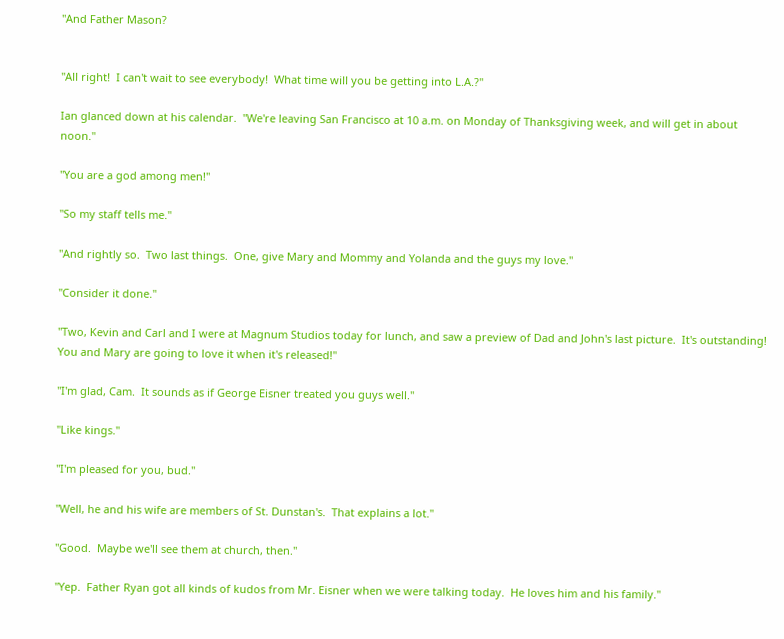"And Father Mason?


"All right!  I can't wait to see everybody!  What time will you be getting into L.A.?"

Ian glanced down at his calendar.  "We're leaving San Francisco at 10 a.m. on Monday of Thanksgiving week, and will get in about noon."

"You are a god among men!"

"So my staff tells me."

"And rightly so.  Two last things.  One, give Mary and Mommy and Yolanda and the guys my love."

"Consider it done."

"Two, Kevin and Carl and I were at Magnum Studios today for lunch, and saw a preview of Dad and John's last picture.  It's outstanding!  You and Mary are going to love it when it's released!"

"I'm glad, Cam.  It sounds as if George Eisner treated you guys well."

"Like kings."

"I'm pleased for you, bud."

"Well, he and his wife are members of St. Dunstan's.  That explains a lot."

"Good.  Maybe we'll see them at church, then."

"Yep.  Father Ryan got all kinds of kudos from Mr. Eisner when we were talking today.  He loves him and his family."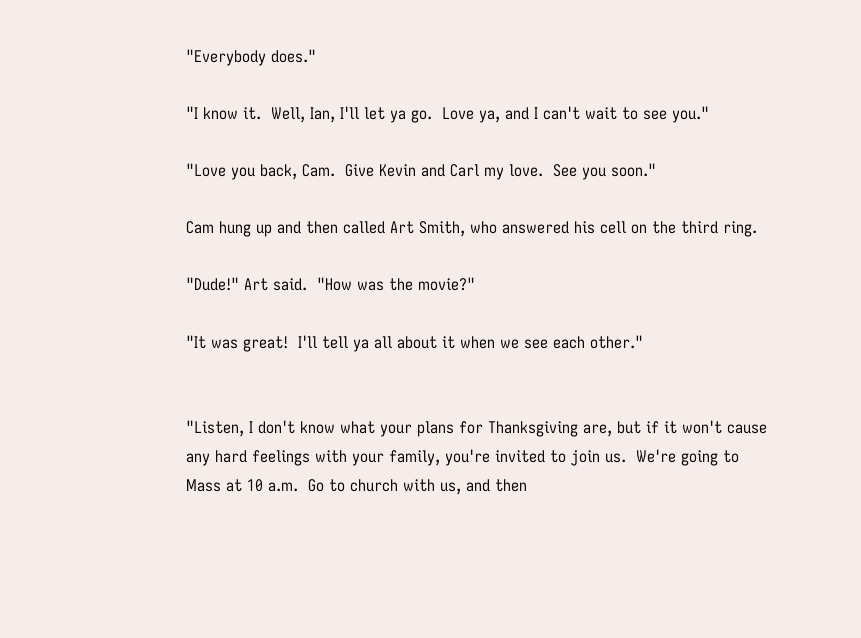"Everybody does."

"I know it.  Well, Ian, I'll let ya go.  Love ya, and I can't wait to see you."

"Love you back, Cam.  Give Kevin and Carl my love.  See you soon."

Cam hung up and then called Art Smith, who answered his cell on the third ring.

"Dude!" Art said.  "How was the movie?"

"It was great!  I'll tell ya all about it when we see each other."


"Listen, I don't know what your plans for Thanksgiving are, but if it won't cause any hard feelings with your family, you're invited to join us.  We're going to Mass at 10 a.m.  Go to church with us, and then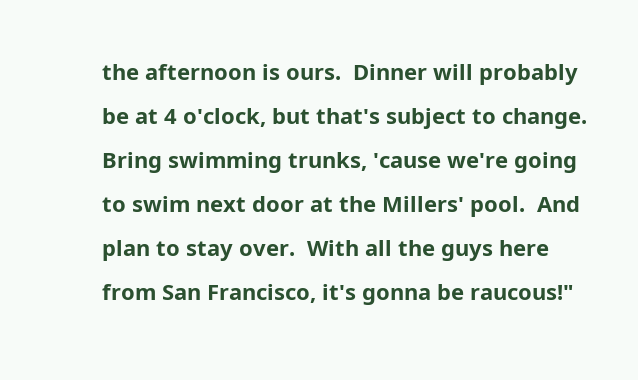the afternoon is ours.  Dinner will probably be at 4 o'clock, but that's subject to change.  Bring swimming trunks, 'cause we're going to swim next door at the Millers' pool.  And plan to stay over.  With all the guys here from San Francisco, it's gonna be raucous!"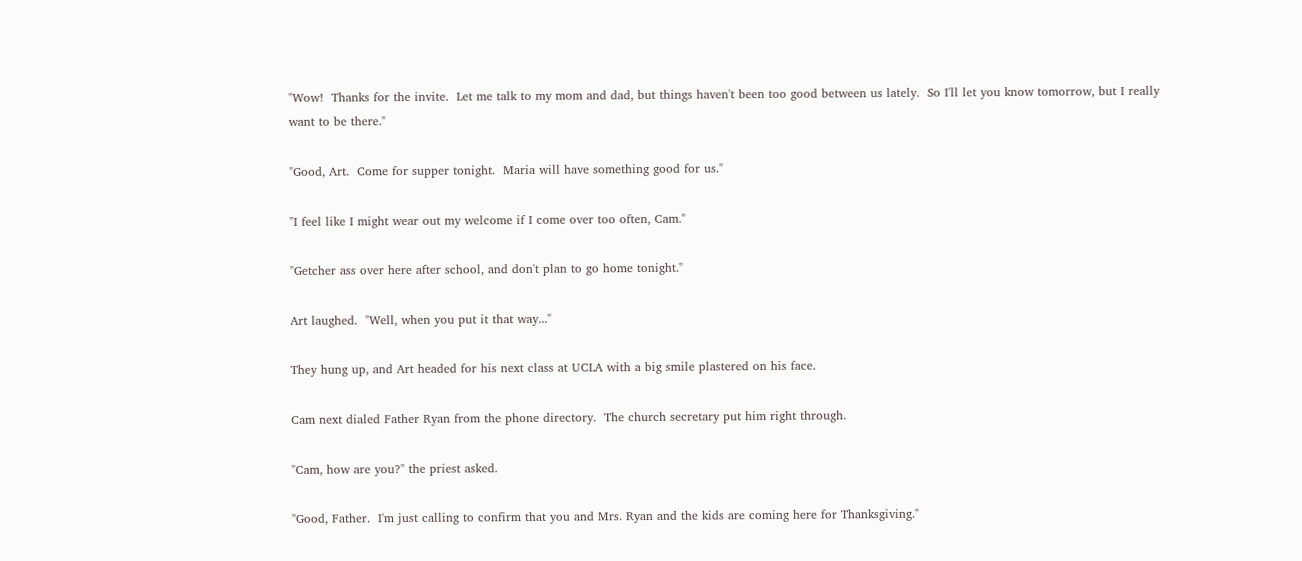"Wow!  Thanks for the invite.  Let me talk to my mom and dad, but things haven't been too good between us lately.  So I'll let you know tomorrow, but I really want to be there."

"Good, Art.  Come for supper tonight.  Maria will have something good for us."

"I feel like I might wear out my welcome if I come over too often, Cam."

"Getcher ass over here after school, and don't plan to go home tonight."

Art laughed.  "Well, when you put it that way..."

They hung up, and Art headed for his next class at UCLA with a big smile plastered on his face.

Cam next dialed Father Ryan from the phone directory.  The church secretary put him right through.

"Cam, how are you?" the priest asked.

"Good, Father.  I'm just calling to confirm that you and Mrs. Ryan and the kids are coming here for Thanksgiving."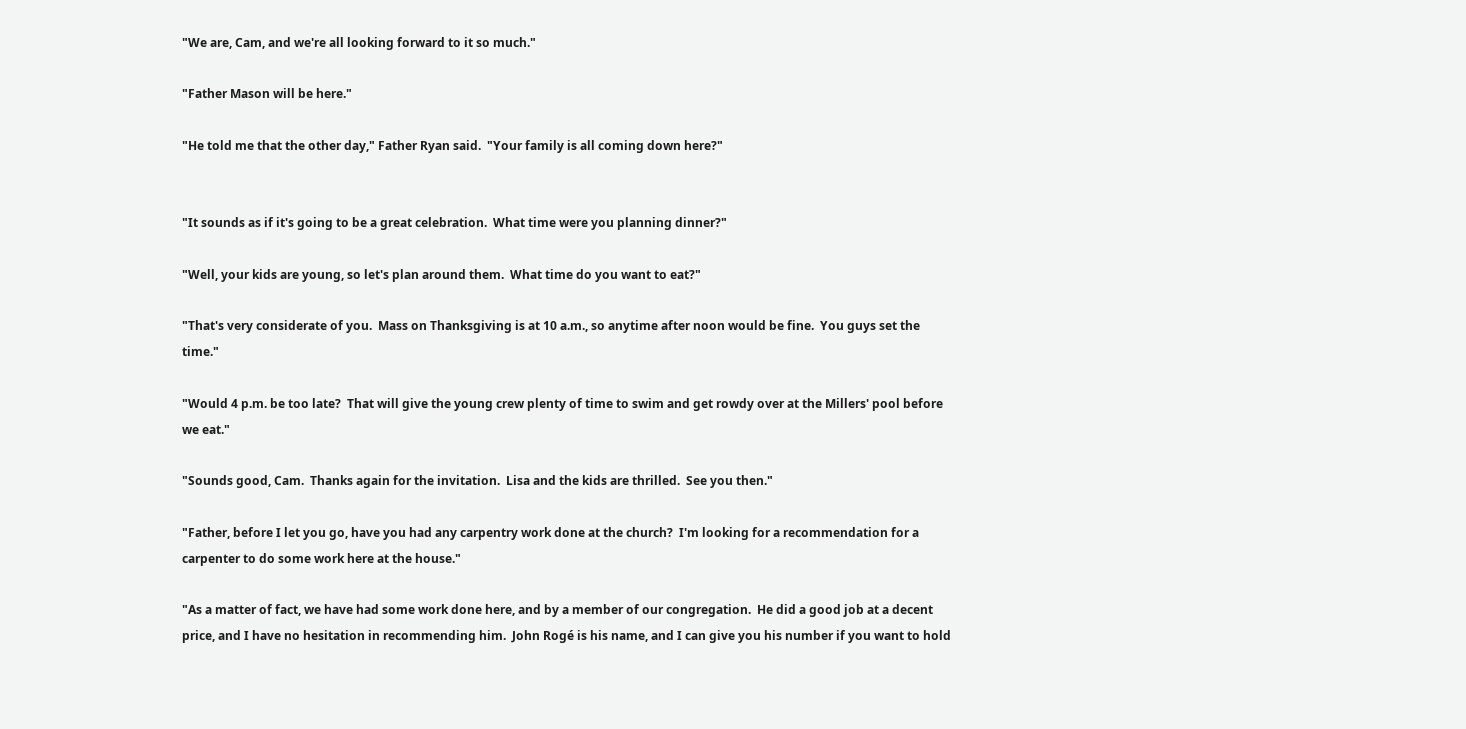"We are, Cam, and we're all looking forward to it so much."

"Father Mason will be here."

"He told me that the other day," Father Ryan said.  "Your family is all coming down here?"


"It sounds as if it's going to be a great celebration.  What time were you planning dinner?"

"Well, your kids are young, so let's plan around them.  What time do you want to eat?"

"That's very considerate of you.  Mass on Thanksgiving is at 10 a.m., so anytime after noon would be fine.  You guys set the time."

"Would 4 p.m. be too late?  That will give the young crew plenty of time to swim and get rowdy over at the Millers' pool before we eat."

"Sounds good, Cam.  Thanks again for the invitation.  Lisa and the kids are thrilled.  See you then."

"Father, before I let you go, have you had any carpentry work done at the church?  I'm looking for a recommendation for a carpenter to do some work here at the house."

"As a matter of fact, we have had some work done here, and by a member of our congregation.  He did a good job at a decent price, and I have no hesitation in recommending him.  John Rogé is his name, and I can give you his number if you want to hold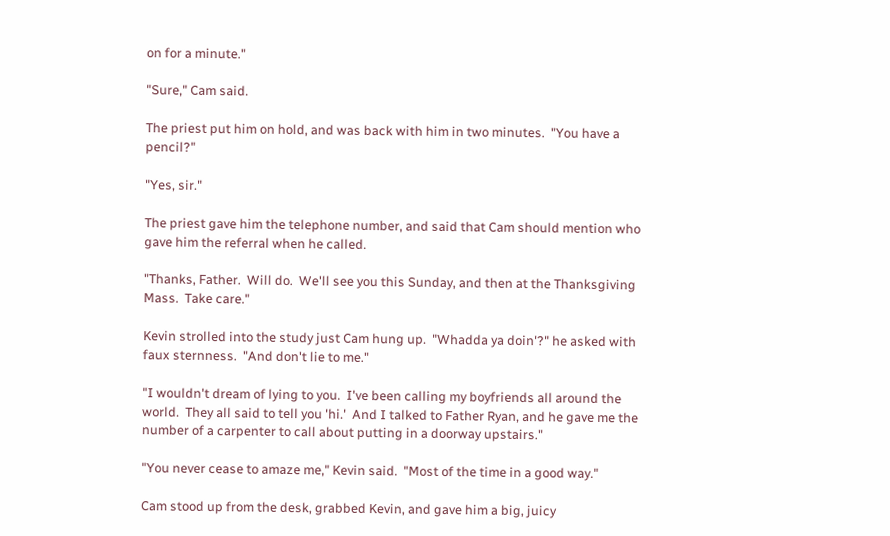on for a minute."

"Sure," Cam said.

The priest put him on hold, and was back with him in two minutes.  "You have a pencil?"

"Yes, sir."

The priest gave him the telephone number, and said that Cam should mention who gave him the referral when he called.

"Thanks, Father.  Will do.  We'll see you this Sunday, and then at the Thanksgiving Mass.  Take care."

Kevin strolled into the study just Cam hung up.  "Whadda ya doin'?" he asked with faux sternness.  "And don't lie to me."

"I wouldn't dream of lying to you.  I've been calling my boyfriends all around the world.  They all said to tell you 'hi.'  And I talked to Father Ryan, and he gave me the number of a carpenter to call about putting in a doorway upstairs."

"You never cease to amaze me," Kevin said.  "Most of the time in a good way."

Cam stood up from the desk, grabbed Kevin, and gave him a big, juicy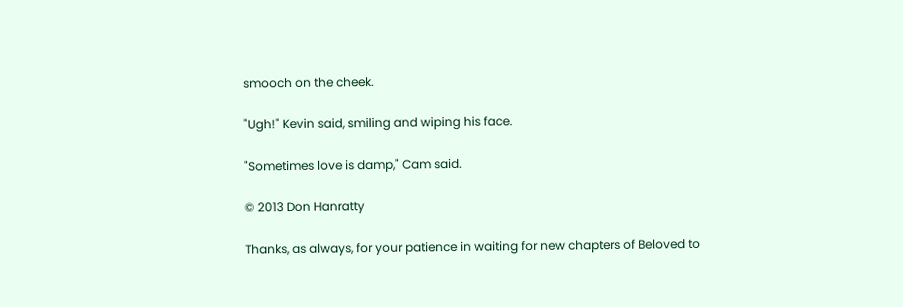smooch on the cheek.

"Ugh!" Kevin said, smiling and wiping his face.

"Sometimes love is damp," Cam said.

© 2013 Don Hanratty

Thanks, as always, for your patience in waiting for new chapters of Beloved to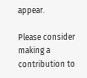appear.

Please consider making a contribution to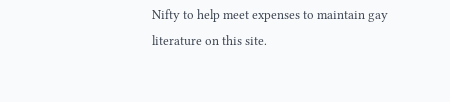Nifty to help meet expenses to maintain gay literature on this site.